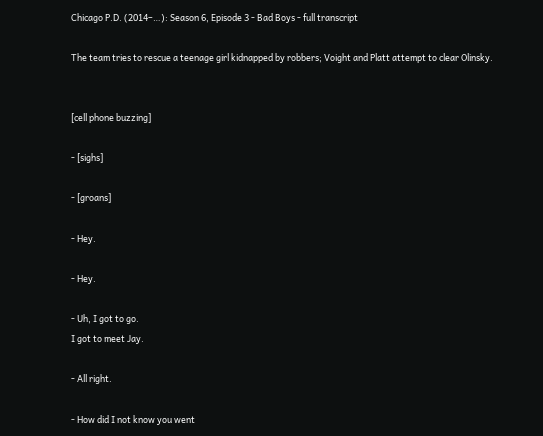Chicago P.D. (2014–…): Season 6, Episode 3 - Bad Boys - full transcript

The team tries to rescue a teenage girl kidnapped by robbers; Voight and Platt attempt to clear Olinsky.


[cell phone buzzing]

- [sighs]

- [groans]

- Hey.

- Hey.

- Uh, I got to go.
I got to meet Jay.

- All right.

- How did I not know you went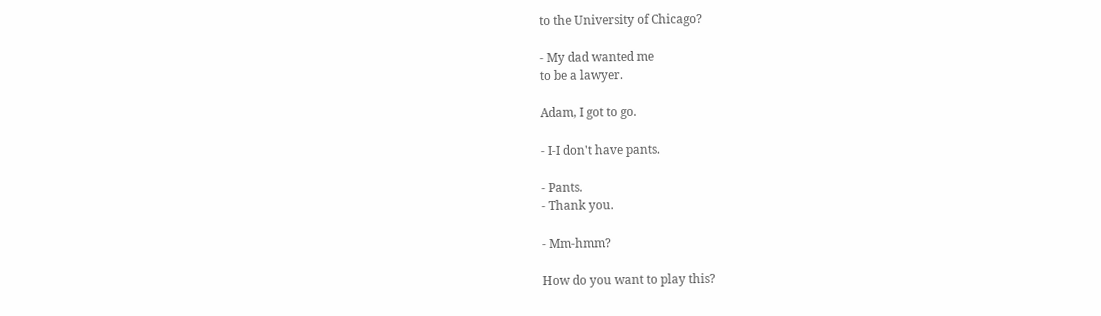to the University of Chicago?

- My dad wanted me
to be a lawyer.

Adam, I got to go.

- I-I don't have pants.

- Pants.
- Thank you.

- Mm-hmm?

How do you want to play this?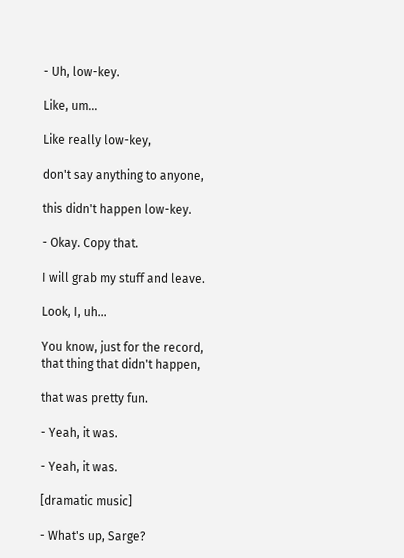- Uh, low-key.

Like, um...

Like really low-key,

don't say anything to anyone,

this didn't happen low-key.

- Okay. Copy that.

I will grab my stuff and leave.

Look, I, uh...

You know, just for the record,
that thing that didn't happen,

that was pretty fun.

- Yeah, it was.

- Yeah, it was.

[dramatic music]

- What's up, Sarge?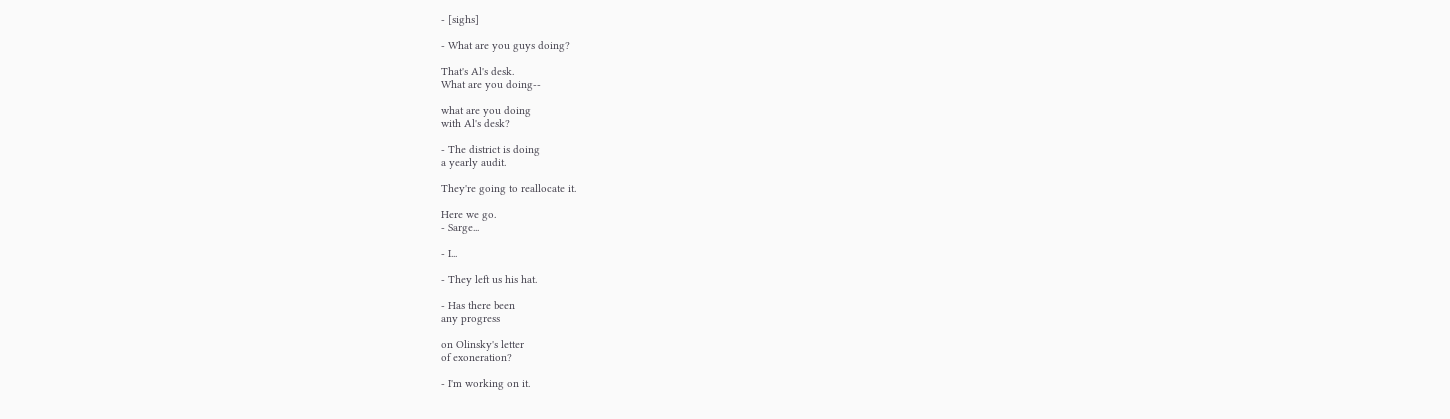- [sighs]

- What are you guys doing?

That's Al's desk.
What are you doing--

what are you doing
with Al's desk?

- The district is doing
a yearly audit.

They're going to reallocate it.

Here we go.
- Sarge...

- I...

- They left us his hat.

- Has there been
any progress

on Olinsky's letter
of exoneration?

- I'm working on it.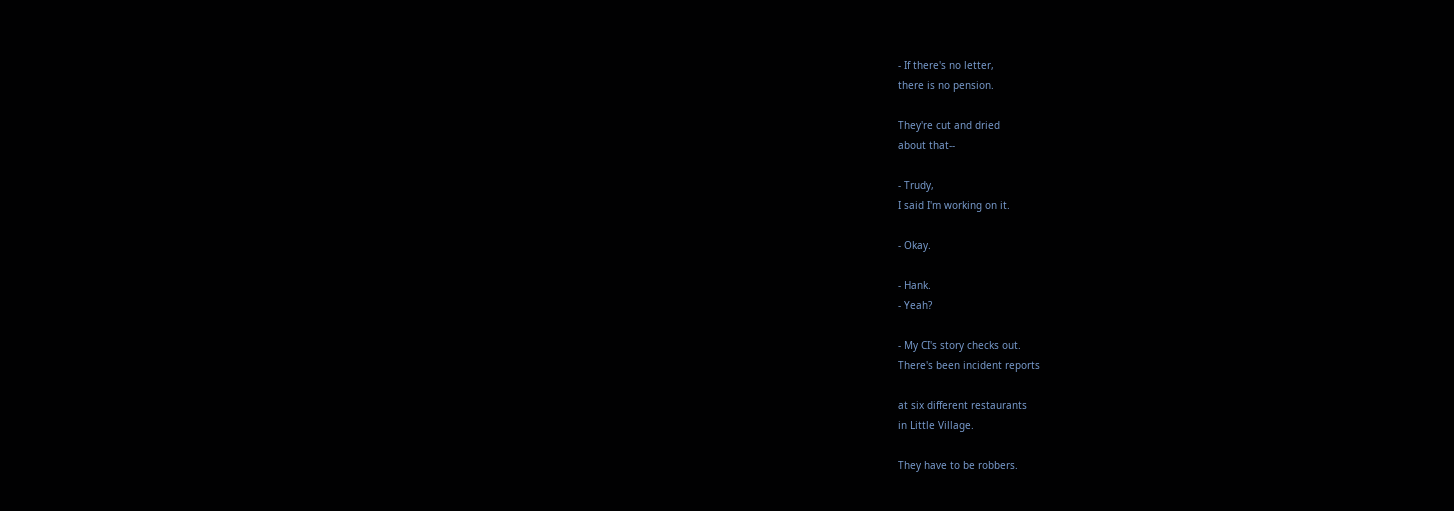- If there's no letter,
there is no pension.

They're cut and dried
about that--

- Trudy,
I said I'm working on it.

- Okay.

- Hank.
- Yeah?

- My CI's story checks out.
There's been incident reports

at six different restaurants
in Little Village.

They have to be robbers.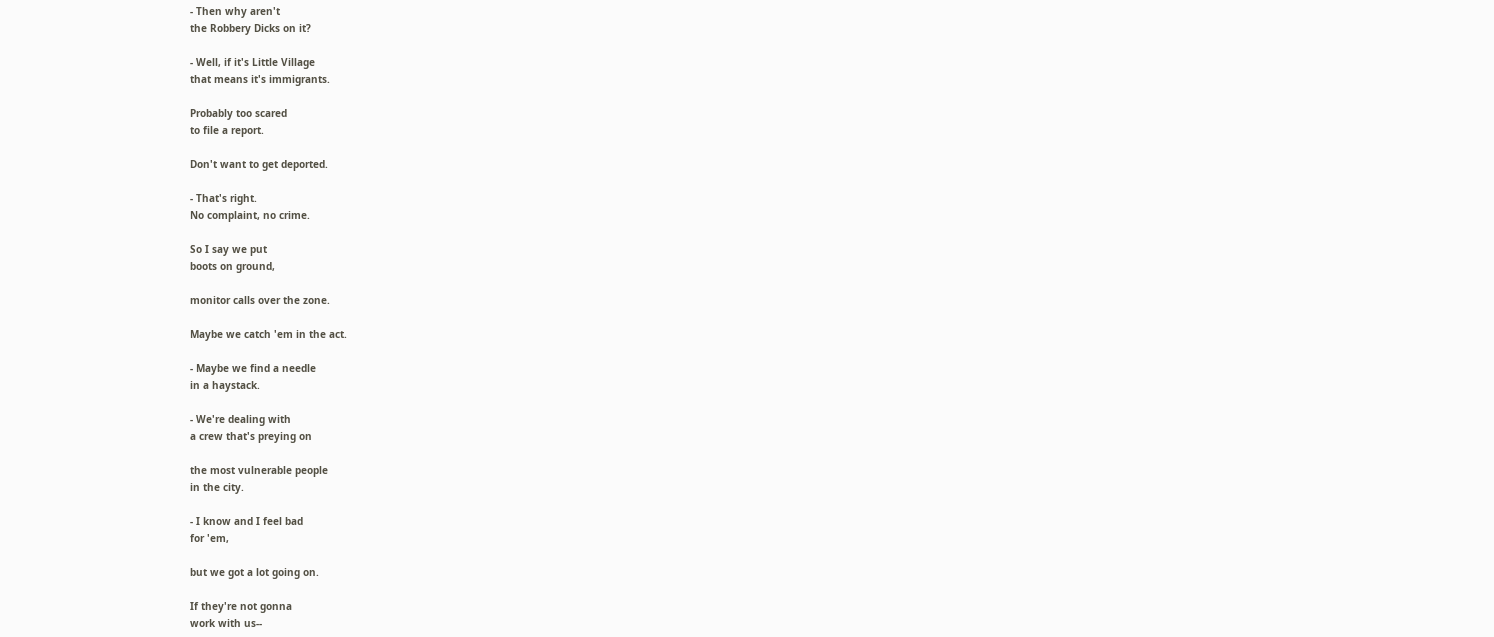- Then why aren't
the Robbery Dicks on it?

- Well, if it's Little Village
that means it's immigrants.

Probably too scared
to file a report.

Don't want to get deported.

- That's right.
No complaint, no crime.

So I say we put
boots on ground,

monitor calls over the zone.

Maybe we catch 'em in the act.

- Maybe we find a needle
in a haystack.

- We're dealing with
a crew that's preying on

the most vulnerable people
in the city.

- I know and I feel bad
for 'em,

but we got a lot going on.

If they're not gonna
work with us--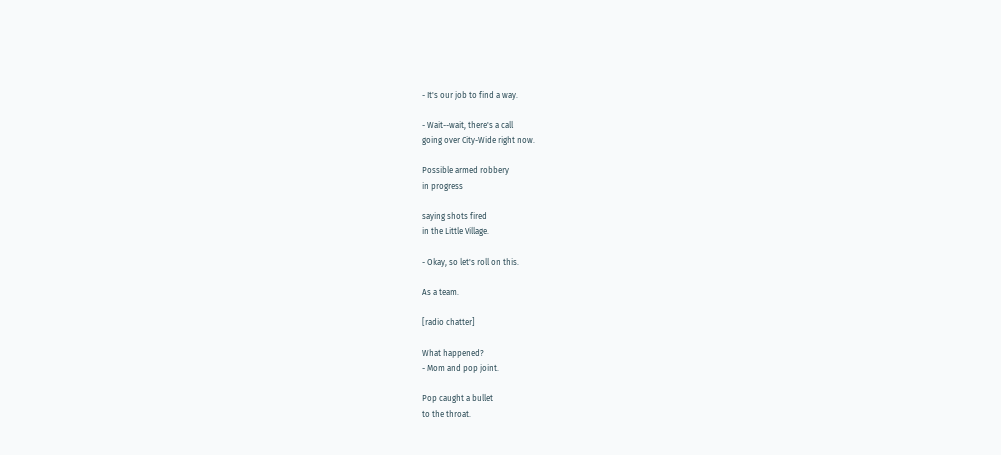- It's our job to find a way.

- Wait--wait, there's a call
going over City-Wide right now.

Possible armed robbery
in progress

saying shots fired
in the Little Village.

- Okay, so let's roll on this.

As a team.

[radio chatter]

What happened?
- Mom and pop joint.

Pop caught a bullet
to the throat.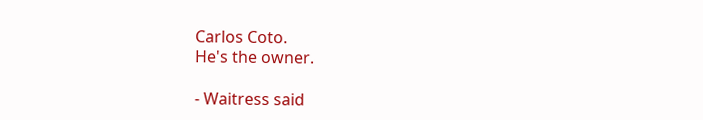Carlos Coto.
He's the owner.

- Waitress said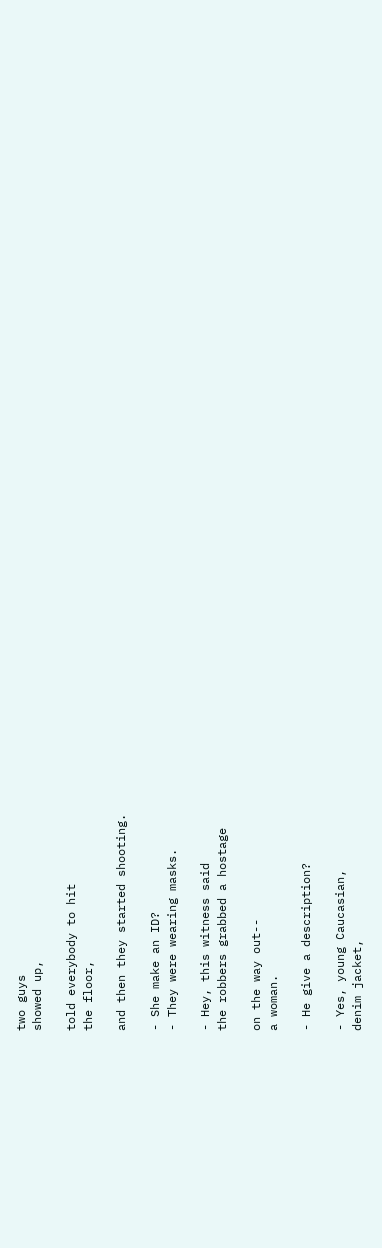two guys
showed up,

told everybody to hit
the floor,

and then they started shooting.

- She make an ID?
- They were wearing masks.

- Hey, this witness said
the robbers grabbed a hostage

on the way out--
a woman.

- He give a description?

- Yes, young Caucasian,
denim jacket,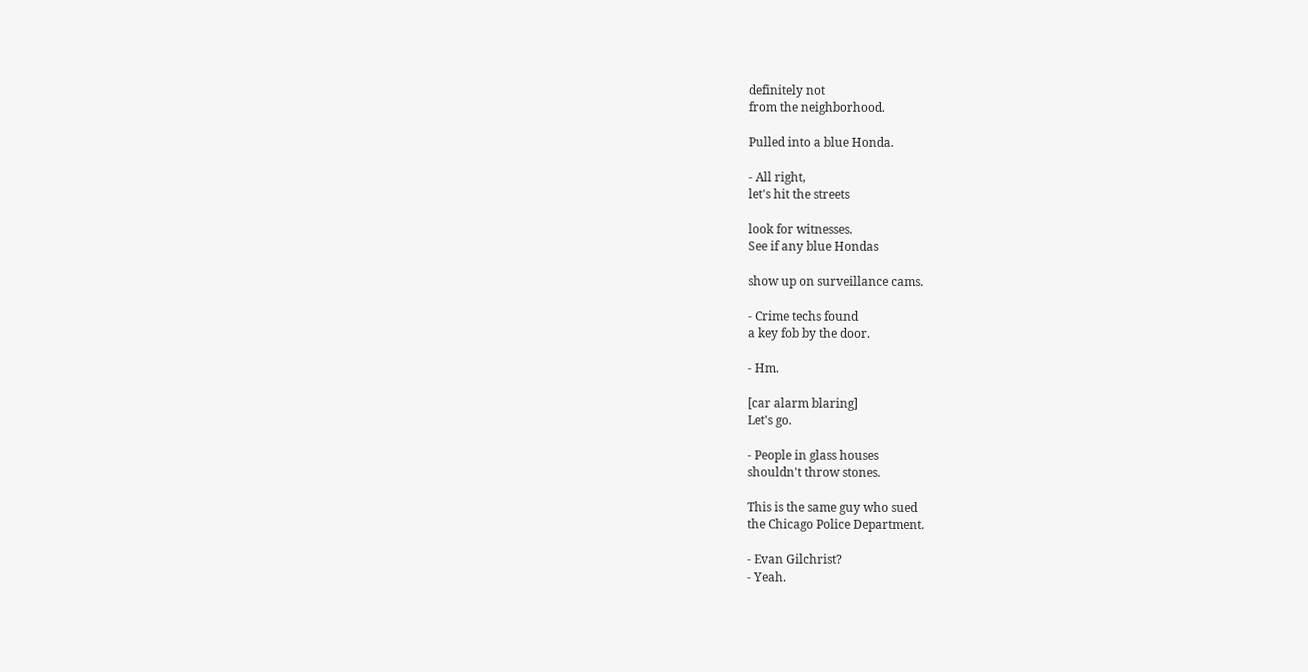definitely not
from the neighborhood.

Pulled into a blue Honda.

- All right,
let's hit the streets

look for witnesses.
See if any blue Hondas

show up on surveillance cams.

- Crime techs found
a key fob by the door.

- Hm.

[car alarm blaring]
Let's go.

- People in glass houses
shouldn't throw stones.

This is the same guy who sued
the Chicago Police Department.

- Evan Gilchrist?
- Yeah.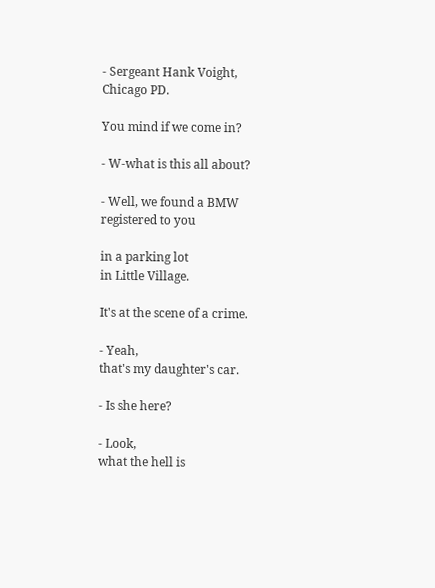- Sergeant Hank Voight,
Chicago PD.

You mind if we come in?

- W-what is this all about?

- Well, we found a BMW
registered to you

in a parking lot
in Little Village.

It's at the scene of a crime.

- Yeah,
that's my daughter's car.

- Is she here?

- Look,
what the hell is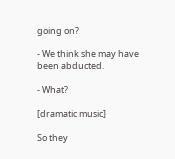going on?

- We think she may have
been abducted.

- What?

[dramatic music]

So they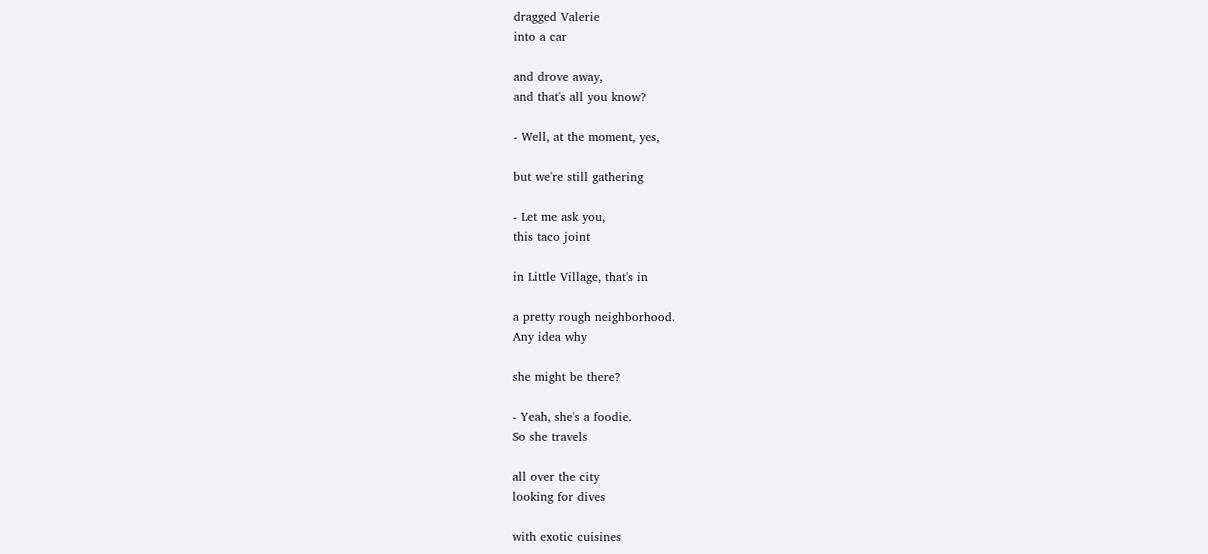dragged Valerie
into a car

and drove away,
and that's all you know?

- Well, at the moment, yes,

but we're still gathering

- Let me ask you,
this taco joint

in Little Village, that's in

a pretty rough neighborhood.
Any idea why

she might be there?

- Yeah, she's a foodie.
So she travels

all over the city
looking for dives

with exotic cuisines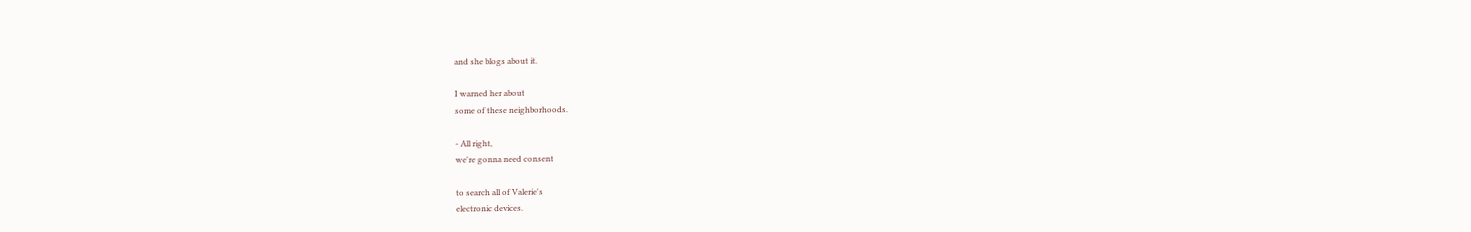and she blogs about it.

I warned her about
some of these neighborhoods.

- All right,
we're gonna need consent

to search all of Valerie's
electronic devices.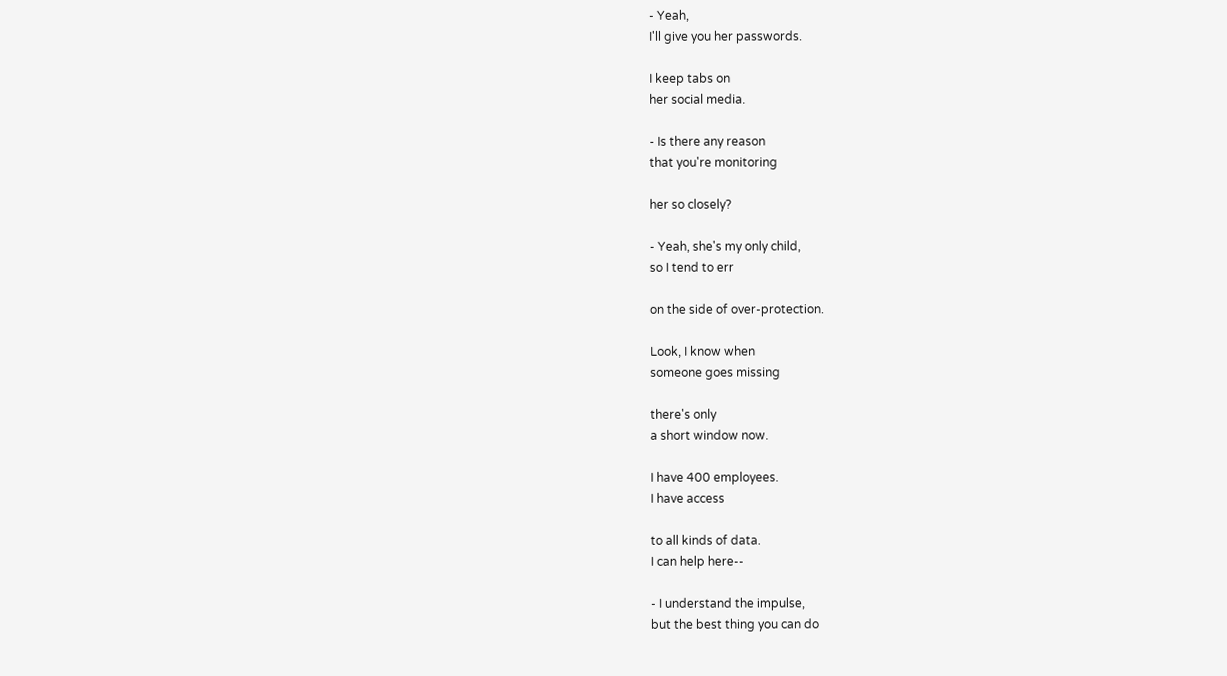- Yeah,
I'll give you her passwords.

I keep tabs on
her social media.

- Is there any reason
that you're monitoring

her so closely?

- Yeah, she's my only child,
so I tend to err

on the side of over-protection.

Look, I know when
someone goes missing

there's only
a short window now.

I have 400 employees.
I have access

to all kinds of data.
I can help here--

- I understand the impulse,
but the best thing you can do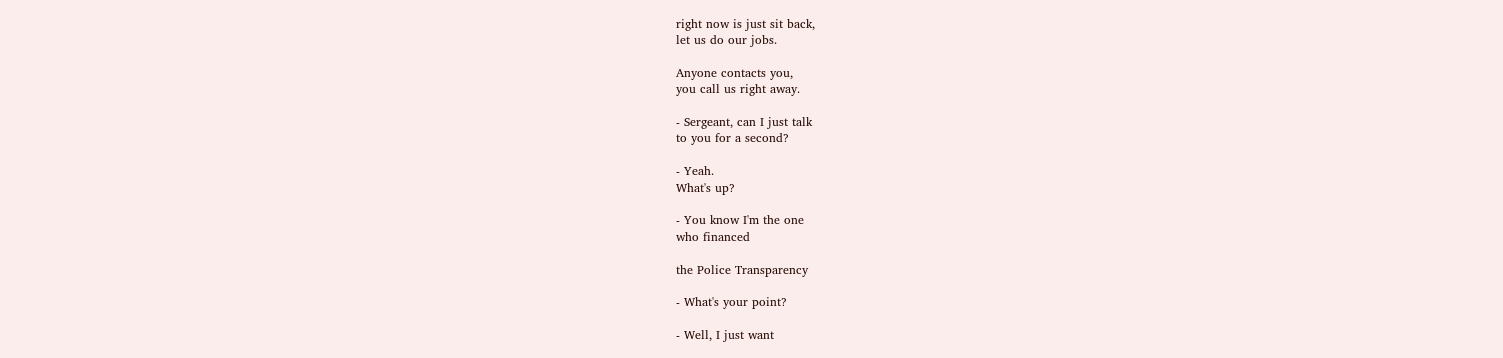right now is just sit back,
let us do our jobs.

Anyone contacts you,
you call us right away.

- Sergeant, can I just talk
to you for a second?

- Yeah.
What's up?

- You know I'm the one
who financed

the Police Transparency

- What's your point?

- Well, I just want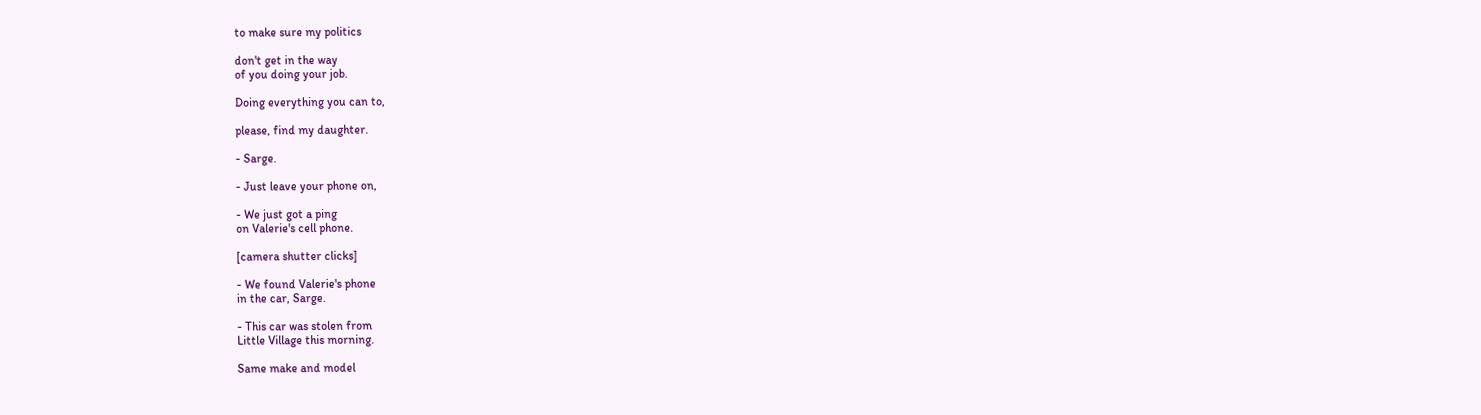to make sure my politics

don't get in the way
of you doing your job.

Doing everything you can to,

please, find my daughter.

- Sarge.

- Just leave your phone on,

- We just got a ping
on Valerie's cell phone.

[camera shutter clicks]

- We found Valerie's phone
in the car, Sarge.

- This car was stolen from
Little Village this morning.

Same make and model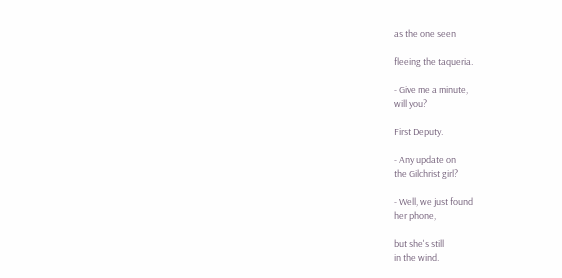as the one seen

fleeing the taqueria.

- Give me a minute,
will you?

First Deputy.

- Any update on
the Gilchrist girl?

- Well, we just found
her phone,

but she's still
in the wind.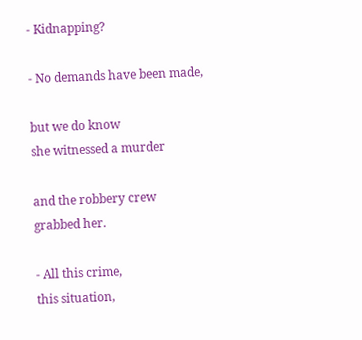- Kidnapping?

- No demands have been made,

but we do know
she witnessed a murder

and the robbery crew
grabbed her.

- All this crime,
this situation,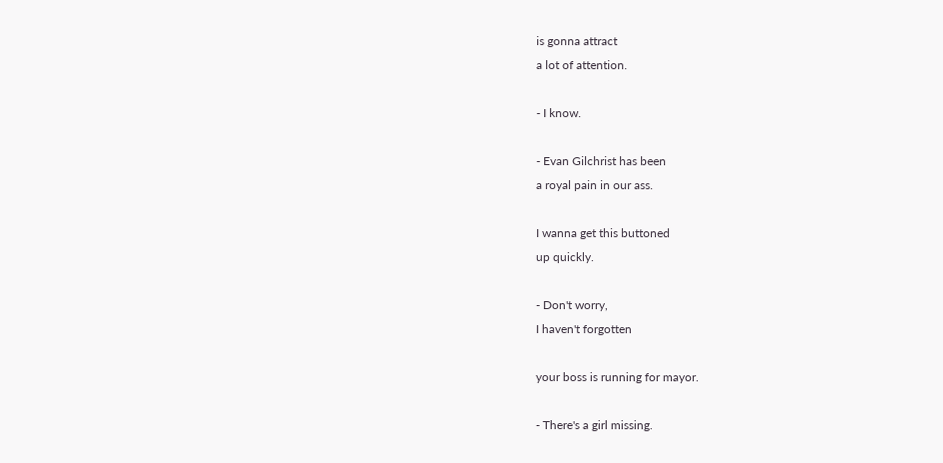is gonna attract
a lot of attention.

- I know.

- Evan Gilchrist has been
a royal pain in our ass.

I wanna get this buttoned
up quickly.

- Don't worry,
I haven't forgotten

your boss is running for mayor.

- There's a girl missing.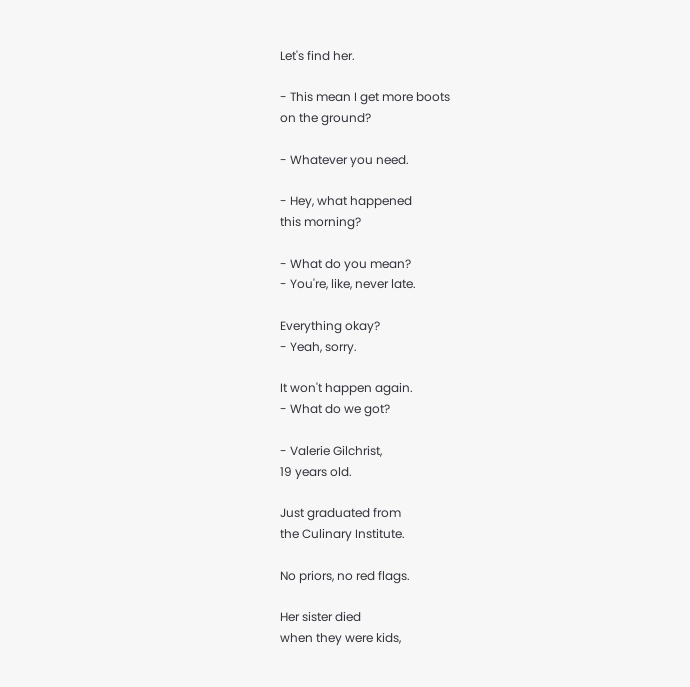Let's find her.

- This mean I get more boots
on the ground?

- Whatever you need.

- Hey, what happened
this morning?

- What do you mean?
- You're, like, never late.

Everything okay?
- Yeah, sorry.

It won't happen again.
- What do we got?

- Valerie Gilchrist,
19 years old.

Just graduated from
the Culinary Institute.

No priors, no red flags.

Her sister died
when they were kids,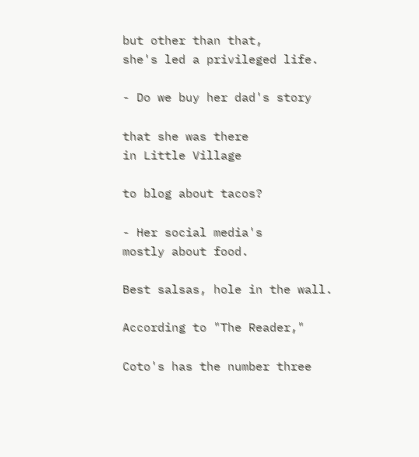but other than that,
she's led a privileged life.

- Do we buy her dad's story

that she was there
in Little Village

to blog about tacos?

- Her social media's
mostly about food.

Best salsas, hole in the wall.

According to "The Reader,"

Coto's has the number three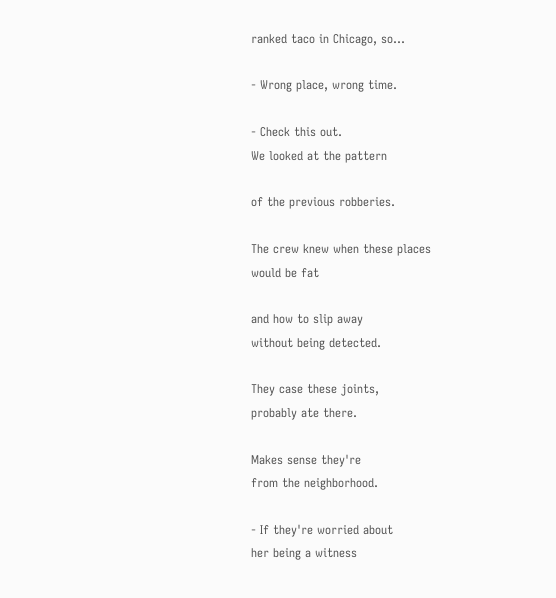ranked taco in Chicago, so...

- Wrong place, wrong time.

- Check this out.
We looked at the pattern

of the previous robberies.

The crew knew when these places
would be fat

and how to slip away
without being detected.

They case these joints,
probably ate there.

Makes sense they're
from the neighborhood.

- If they're worried about
her being a witness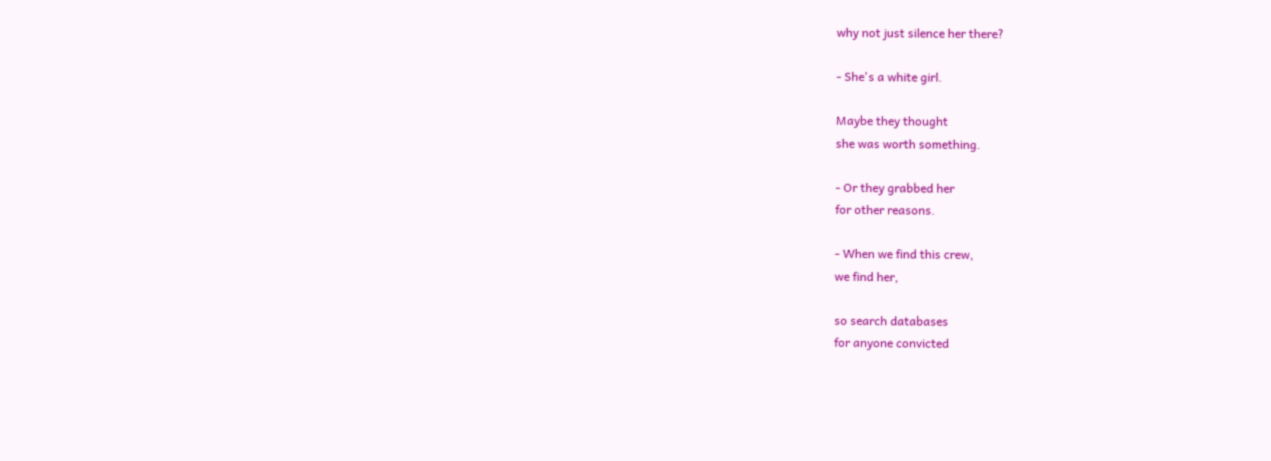why not just silence her there?

- She's a white girl.

Maybe they thought
she was worth something.

- Or they grabbed her
for other reasons.

- When we find this crew,
we find her,

so search databases
for anyone convicted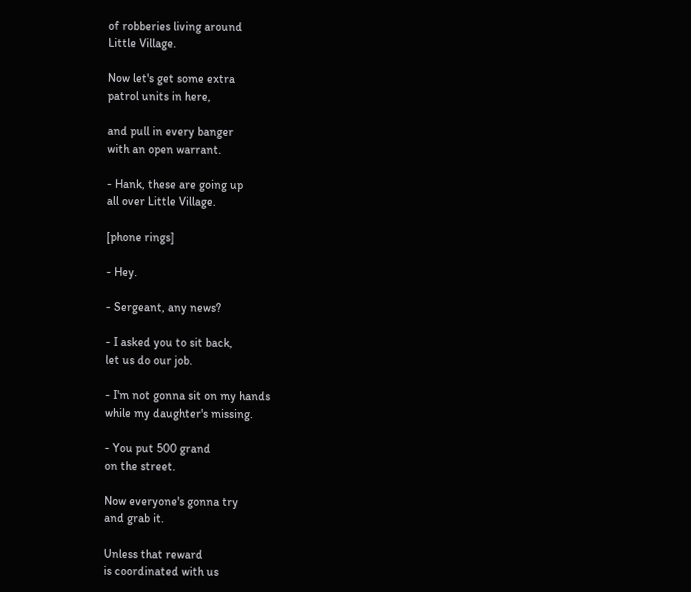of robberies living around
Little Village.

Now let's get some extra
patrol units in here,

and pull in every banger
with an open warrant.

- Hank, these are going up
all over Little Village.

[phone rings]

- Hey.

- Sergeant, any news?

- I asked you to sit back,
let us do our job.

- I'm not gonna sit on my hands
while my daughter's missing.

- You put 500 grand
on the street.

Now everyone's gonna try
and grab it.

Unless that reward
is coordinated with us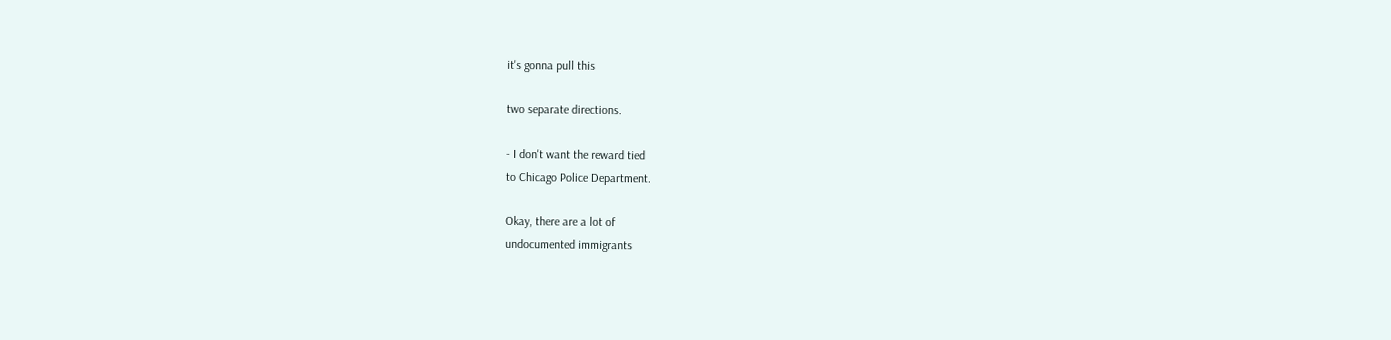it's gonna pull this

two separate directions.

- I don't want the reward tied
to Chicago Police Department.

Okay, there are a lot of
undocumented immigrants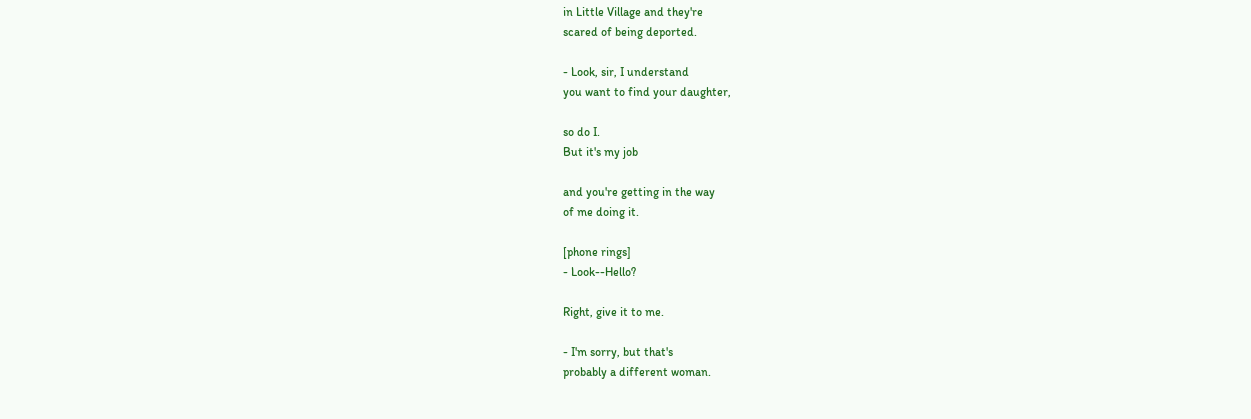in Little Village and they're
scared of being deported.

- Look, sir, I understand
you want to find your daughter,

so do I.
But it's my job

and you're getting in the way
of me doing it.

[phone rings]
- Look--Hello?

Right, give it to me.

- I'm sorry, but that's
probably a different woman.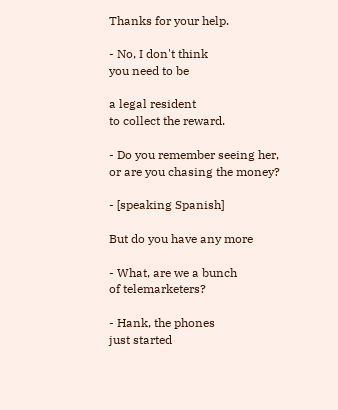Thanks for your help.

- No, I don't think
you need to be

a legal resident
to collect the reward.

- Do you remember seeing her,
or are you chasing the money?

- [speaking Spanish]

But do you have any more

- What, are we a bunch
of telemarketers?

- Hank, the phones
just started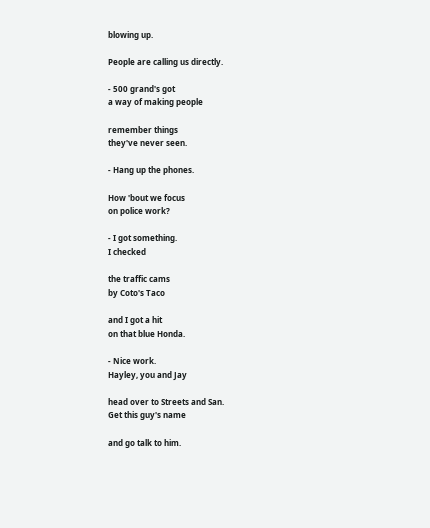blowing up.

People are calling us directly.

- 500 grand's got
a way of making people

remember things
they've never seen.

- Hang up the phones.

How 'bout we focus
on police work?

- I got something.
I checked

the traffic cams
by Coto's Taco

and I got a hit
on that blue Honda.

- Nice work.
Hayley, you and Jay

head over to Streets and San.
Get this guy's name

and go talk to him.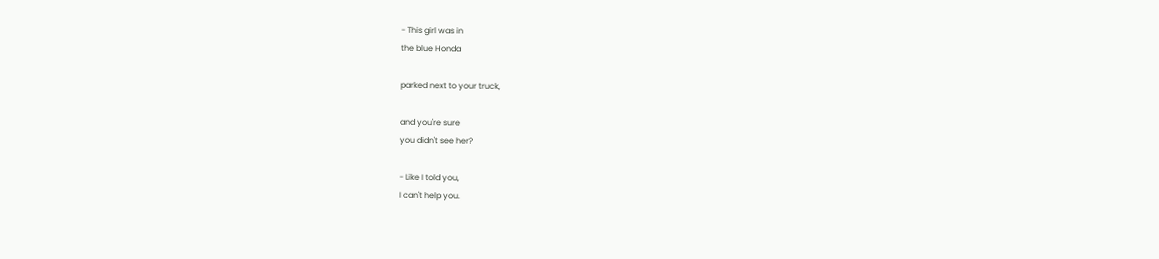- This girl was in
the blue Honda

parked next to your truck,

and you're sure
you didn't see her?

- Like I told you,
I can't help you.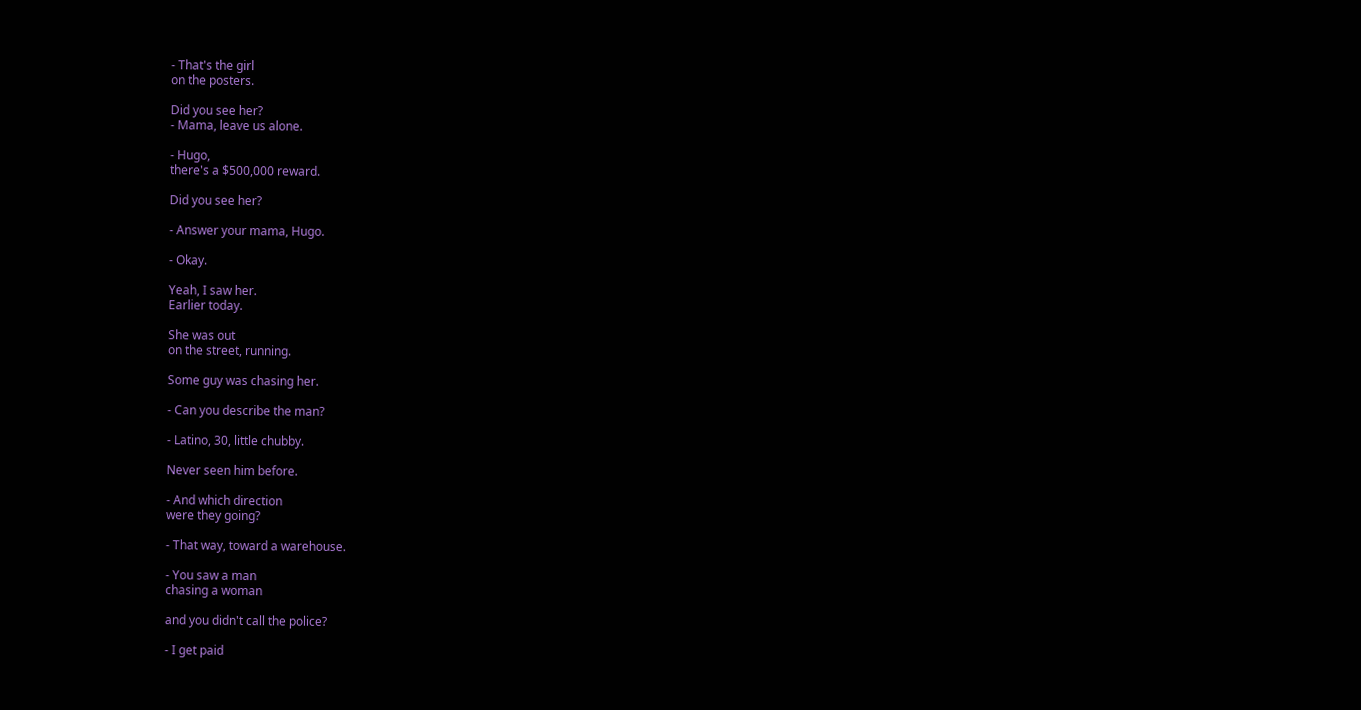- That's the girl
on the posters.

Did you see her?
- Mama, leave us alone.

- Hugo,
there's a $500,000 reward.

Did you see her?

- Answer your mama, Hugo.

- Okay.

Yeah, I saw her.
Earlier today.

She was out
on the street, running.

Some guy was chasing her.

- Can you describe the man?

- Latino, 30, little chubby.

Never seen him before.

- And which direction
were they going?

- That way, toward a warehouse.

- You saw a man
chasing a woman

and you didn't call the police?

- I get paid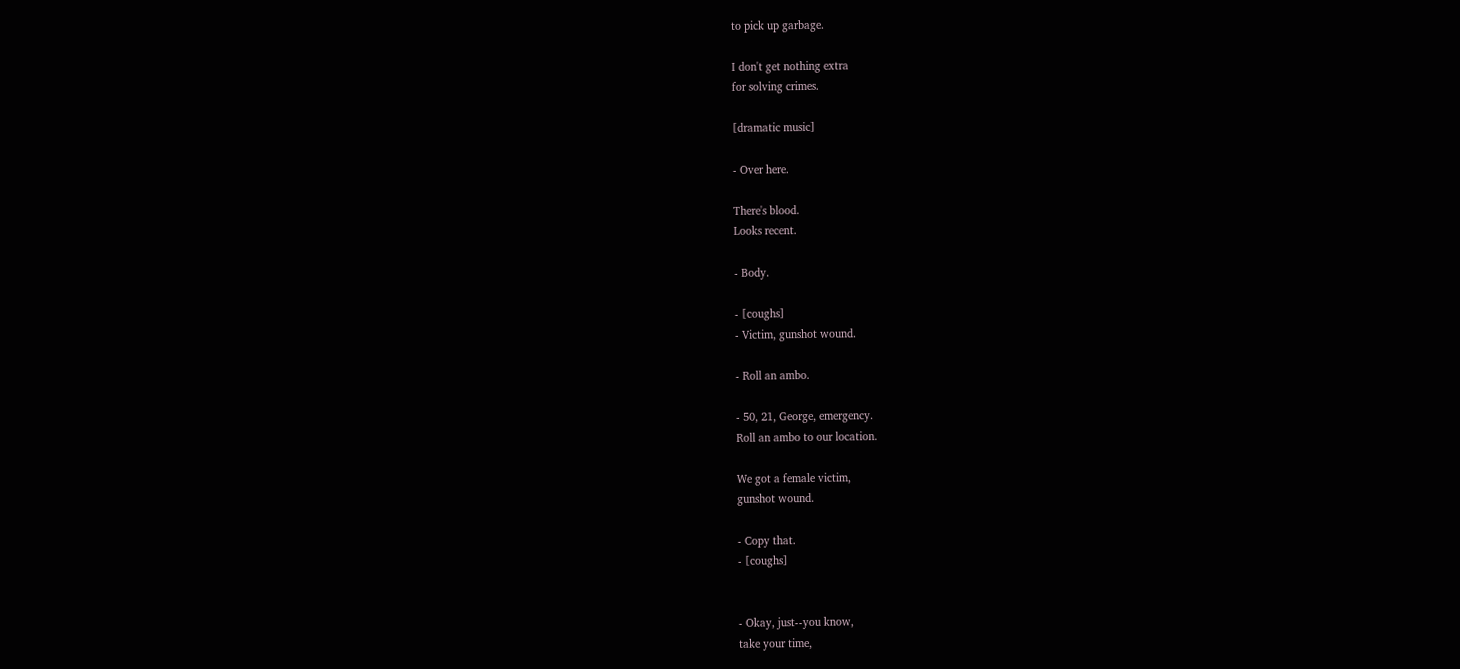to pick up garbage.

I don't get nothing extra
for solving crimes.

[dramatic music]

- Over here.

There's blood.
Looks recent.

- Body.

- [coughs]
- Victim, gunshot wound.

- Roll an ambo.

- 50, 21, George, emergency.
Roll an ambo to our location.

We got a female victim,
gunshot wound.

- Copy that.
- [coughs]


- Okay, just--you know,
take your time,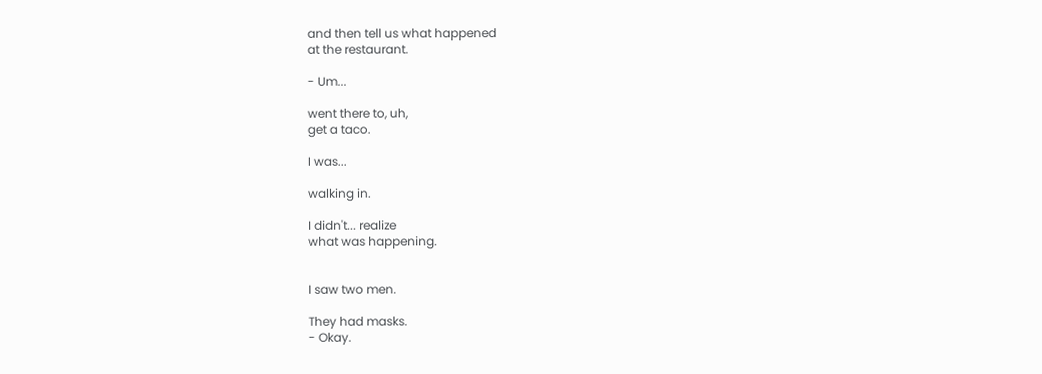and then tell us what happened
at the restaurant.

- Um...

went there to, uh,
get a taco.

I was...

walking in.

I didn't... realize
what was happening.


I saw two men.

They had masks.
- Okay.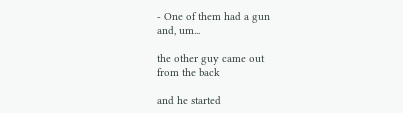- One of them had a gun
and, um...

the other guy came out
from the back

and he started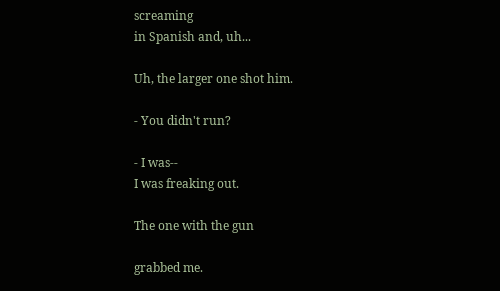screaming
in Spanish and, uh...

Uh, the larger one shot him.

- You didn't run?

- I was--
I was freaking out.

The one with the gun

grabbed me.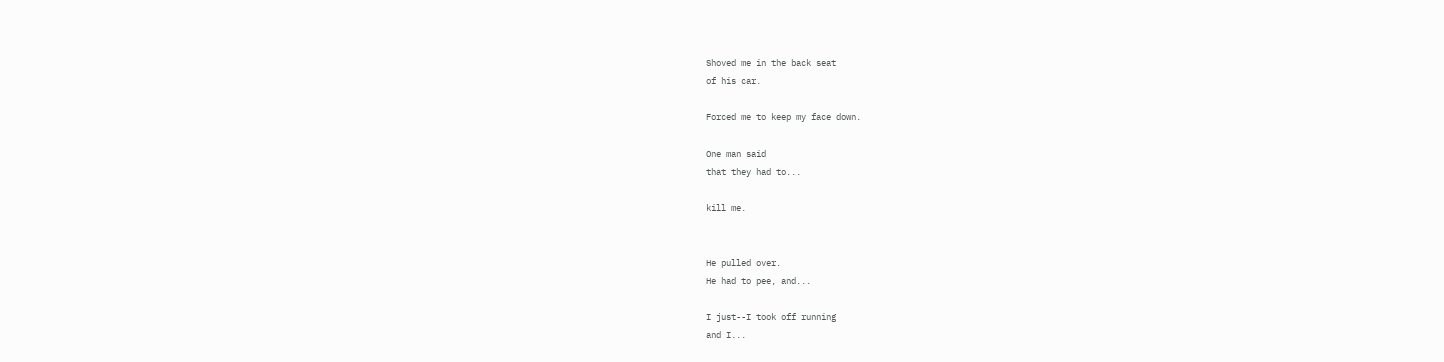Shoved me in the back seat
of his car.

Forced me to keep my face down.

One man said
that they had to...

kill me.


He pulled over.
He had to pee, and...

I just--I took off running
and I...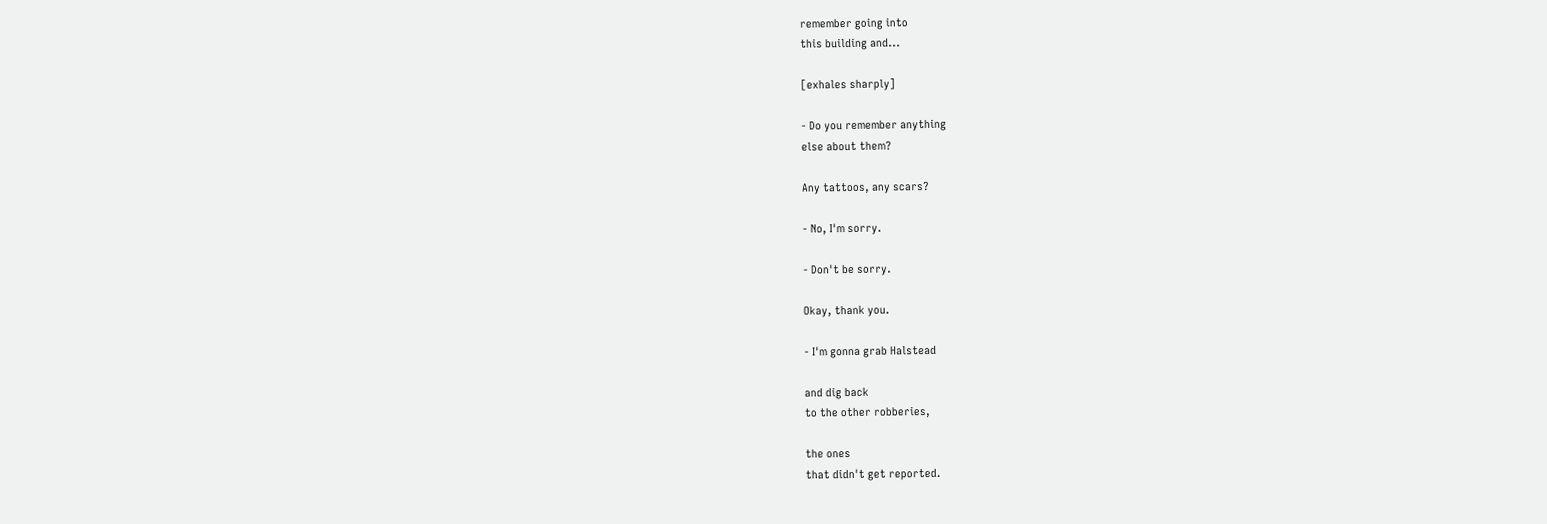remember going into
this building and...

[exhales sharply]

- Do you remember anything
else about them?

Any tattoos, any scars?

- No, I'm sorry.

- Don't be sorry.

Okay, thank you.

- I'm gonna grab Halstead

and dig back
to the other robberies,

the ones
that didn't get reported.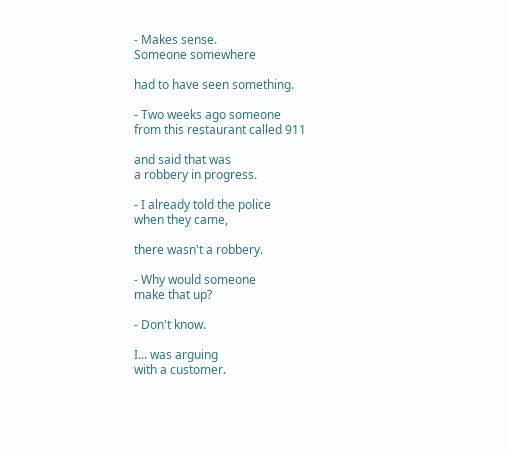- Makes sense.
Someone somewhere

had to have seen something.

- Two weeks ago someone
from this restaurant called 911

and said that was
a robbery in progress.

- I already told the police
when they came,

there wasn't a robbery.

- Why would someone
make that up?

- Don't know.

I... was arguing
with a customer.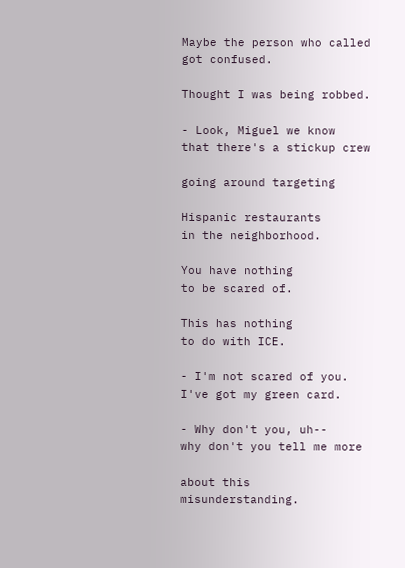Maybe the person who called
got confused.

Thought I was being robbed.

- Look, Miguel we know
that there's a stickup crew

going around targeting

Hispanic restaurants
in the neighborhood.

You have nothing
to be scared of.

This has nothing
to do with ICE.

- I'm not scared of you.
I've got my green card.

- Why don't you, uh--
why don't you tell me more

about this misunderstanding.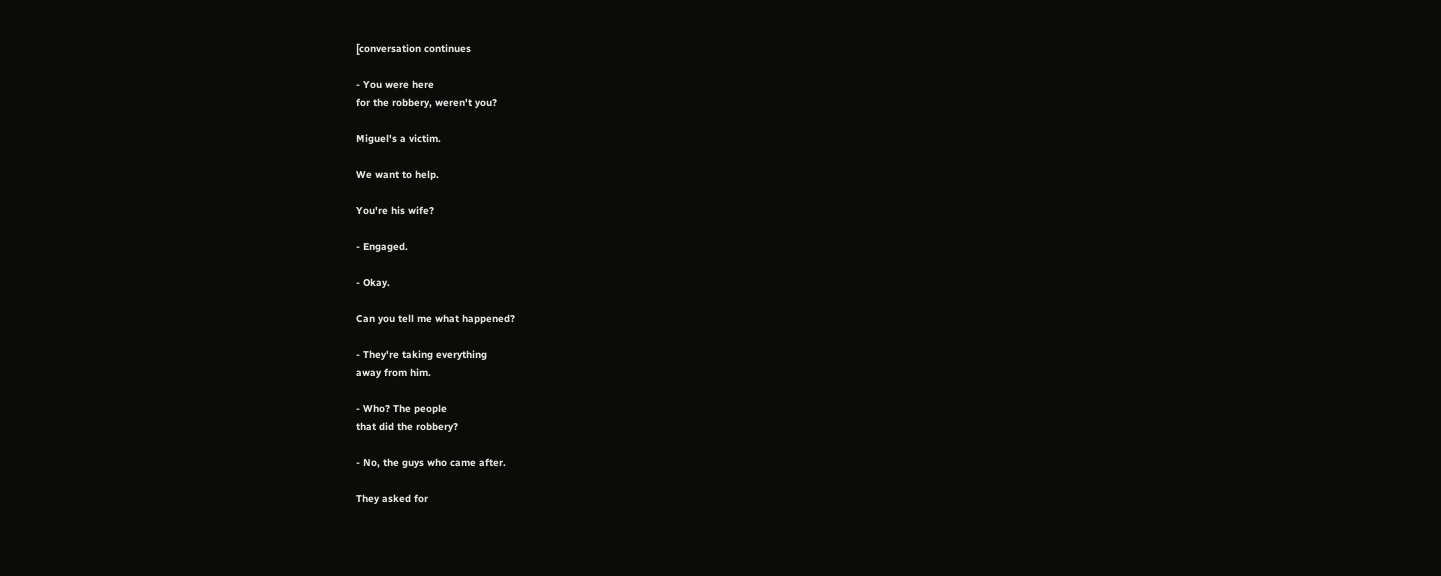[conversation continues

- You were here
for the robbery, weren't you?

Miguel's a victim.

We want to help.

You're his wife?

- Engaged.

- Okay.

Can you tell me what happened?

- They're taking everything
away from him.

- Who? The people
that did the robbery?

- No, the guys who came after.

They asked for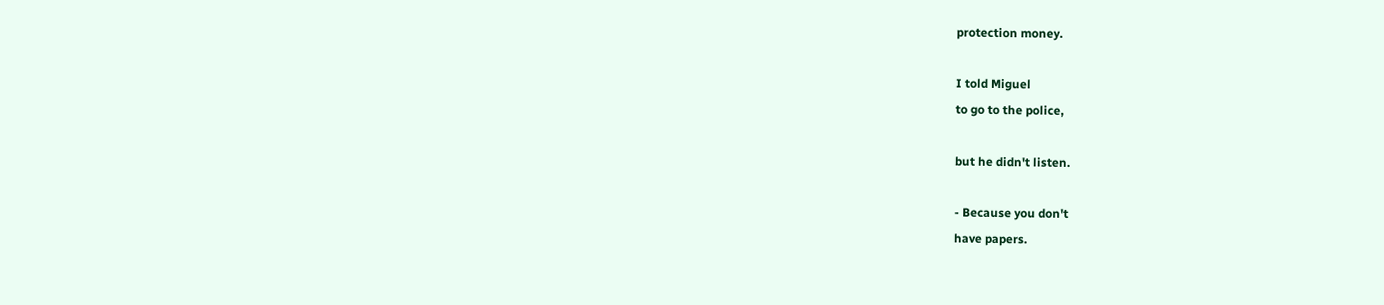protection money.

I told Miguel
to go to the police,

but he didn't listen.

- Because you don't
have papers.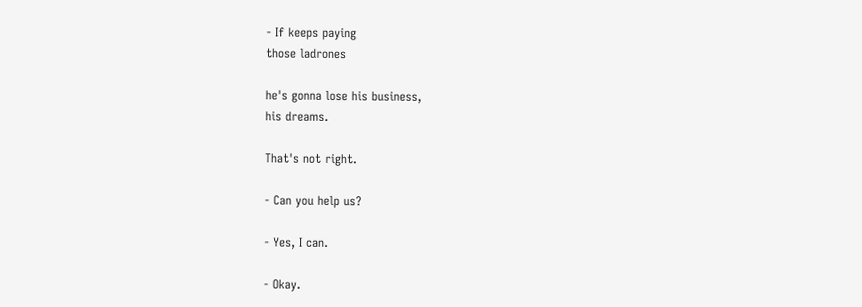- If keeps paying
those ladrones

he's gonna lose his business,
his dreams.

That's not right.

- Can you help us?

- Yes, I can.

- Okay.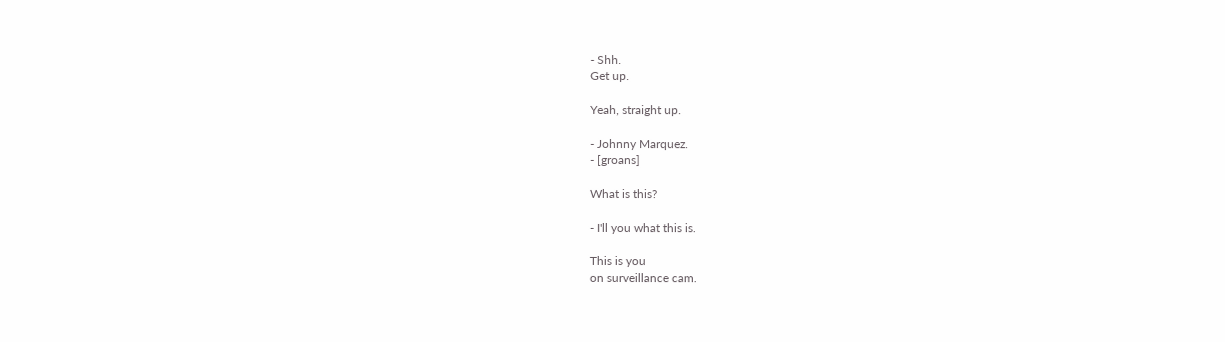- Shh.
Get up.

Yeah, straight up.

- Johnny Marquez.
- [groans]

What is this?

- I'll you what this is.

This is you
on surveillance cam.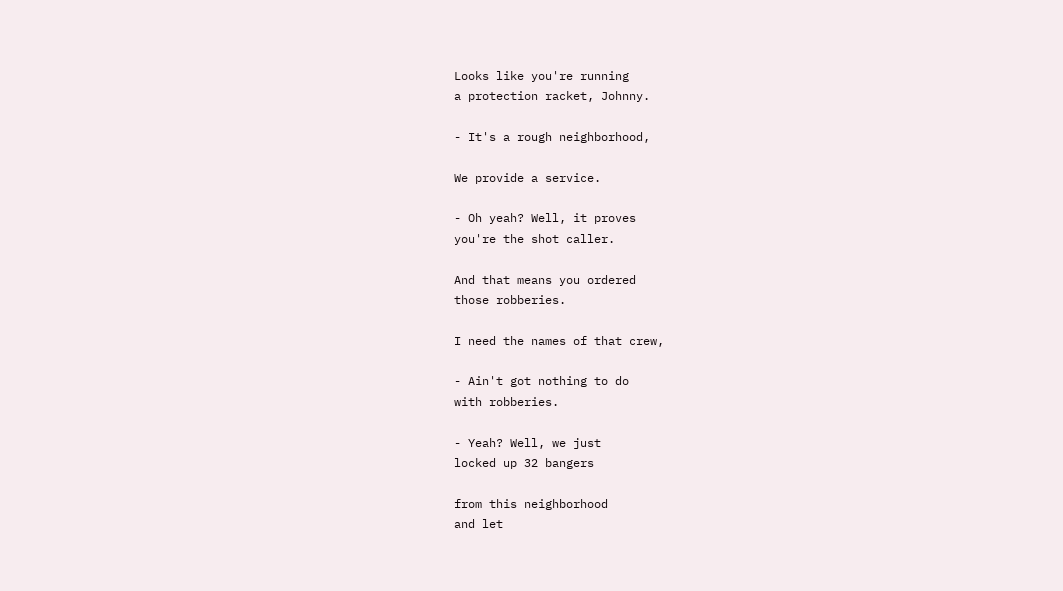Looks like you're running
a protection racket, Johnny.

- It's a rough neighborhood,

We provide a service.

- Oh yeah? Well, it proves
you're the shot caller.

And that means you ordered
those robberies.

I need the names of that crew,

- Ain't got nothing to do
with robberies.

- Yeah? Well, we just
locked up 32 bangers

from this neighborhood
and let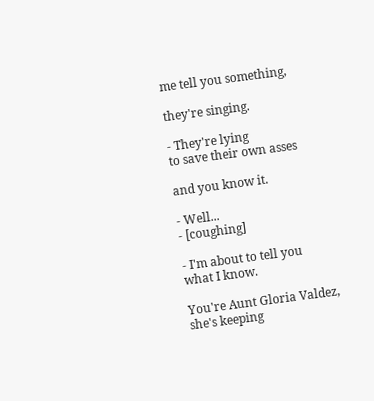me tell you something,

they're singing.

- They're lying
to save their own asses

and you know it.

- Well...
- [coughing]

- I'm about to tell you
what I know.

You're Aunt Gloria Valdez,
she's keeping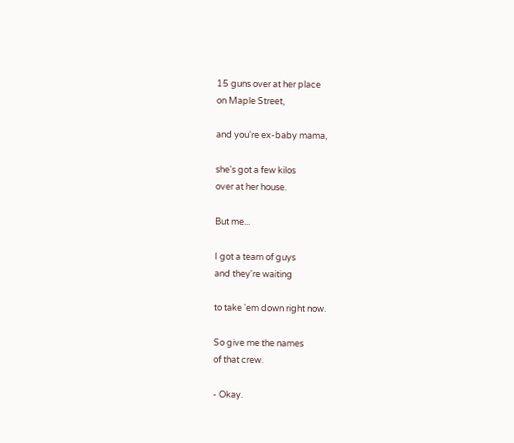15 guns over at her place
on Maple Street,

and you're ex-baby mama,

she's got a few kilos
over at her house.

But me...

I got a team of guys
and they're waiting

to take 'em down right now.

So give me the names
of that crew.

- Okay.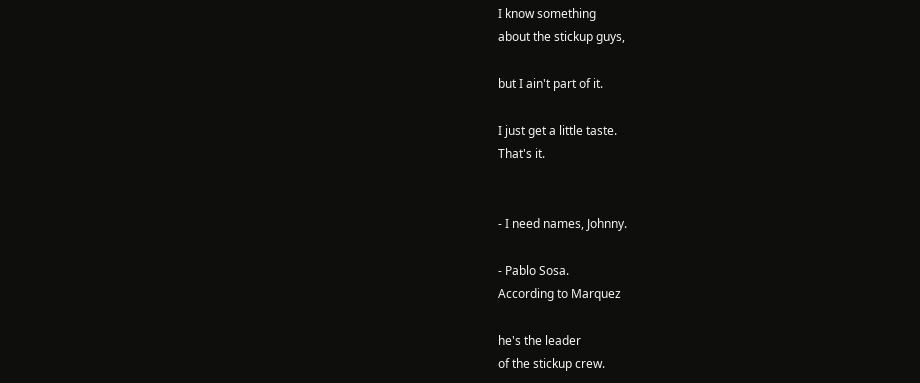I know something
about the stickup guys,

but I ain't part of it.

I just get a little taste.
That's it.


- I need names, Johnny.

- Pablo Sosa.
According to Marquez

he's the leader
of the stickup crew.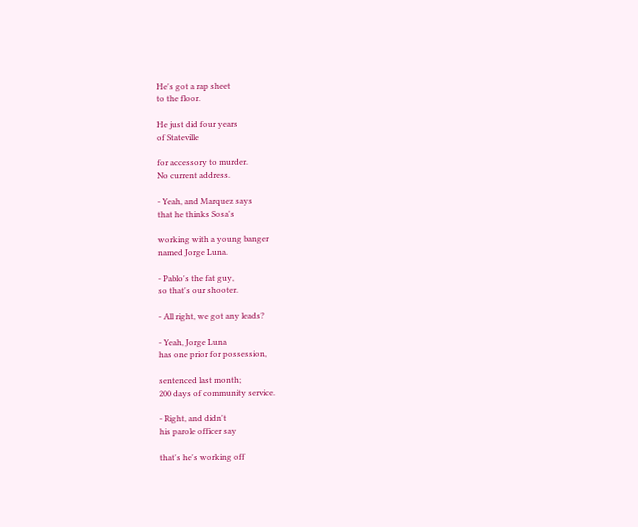He's got a rap sheet
to the floor.

He just did four years
of Stateville

for accessory to murder.
No current address.

- Yeah, and Marquez says
that he thinks Sosa's

working with a young banger
named Jorge Luna.

- Pablo's the fat guy,
so that's our shooter.

- All right, we got any leads?

- Yeah, Jorge Luna
has one prior for possession,

sentenced last month;
200 days of community service.

- Right, and didn't
his parole officer say

that's he's working off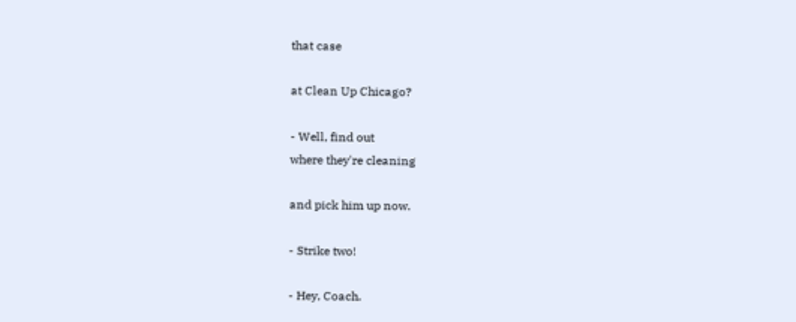that case

at Clean Up Chicago?

- Well, find out
where they're cleaning

and pick him up now.

- Strike two!

- Hey, Coach.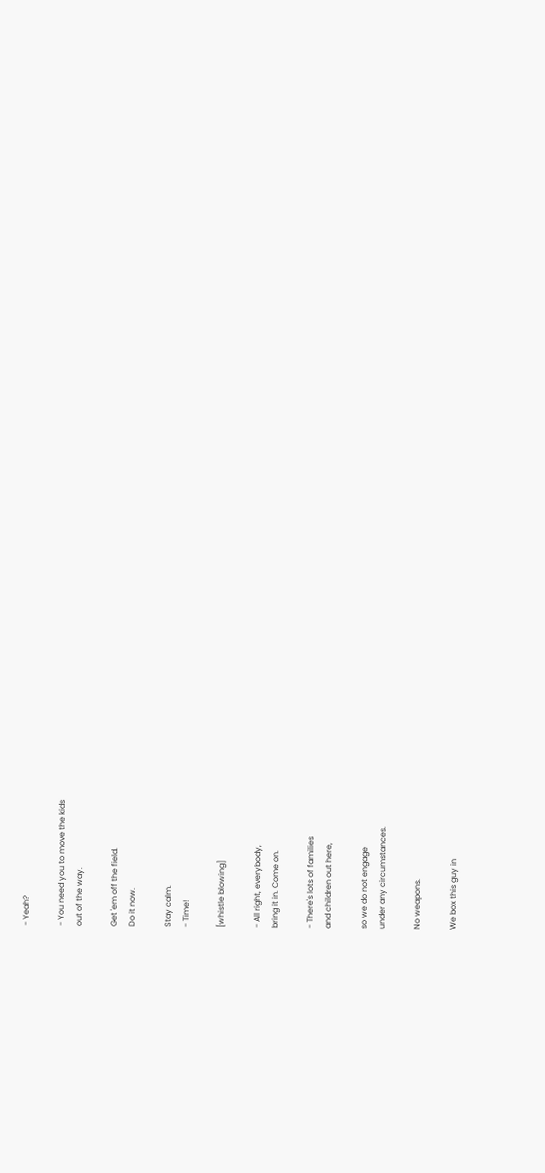- Yeah?

- You need you to move the kids
out of the way.

Get 'em off the field.
Do it now.

Stay calm.
- Time!

[whistle blowing]

- All right, everybody,
bring it in. Come on.

- There's lots of families
and children out here,

so we do not engage
under any circumstances.

No weapons.

We box this guy in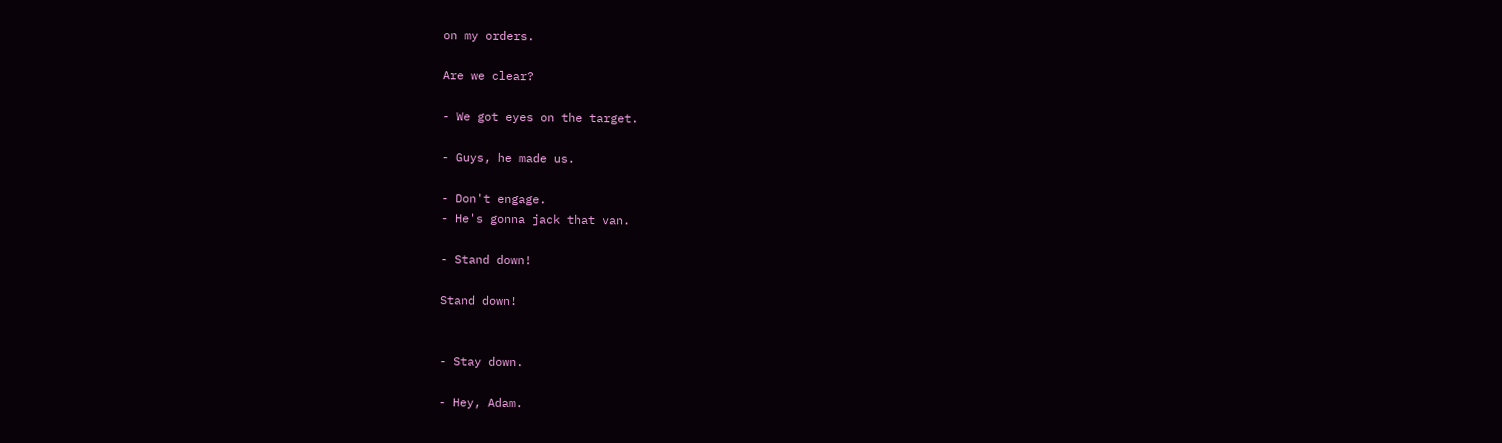on my orders.

Are we clear?

- We got eyes on the target.

- Guys, he made us.

- Don't engage.
- He's gonna jack that van.

- Stand down!

Stand down!


- Stay down.

- Hey, Adam.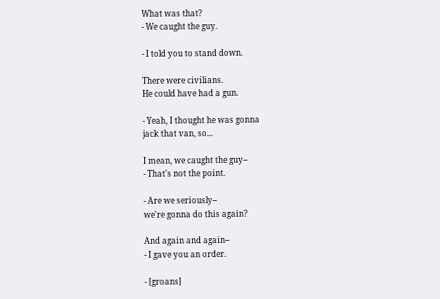What was that?
- We caught the guy.

- I told you to stand down.

There were civilians.
He could have had a gun.

- Yeah, I thought he was gonna
jack that van, so...

I mean, we caught the guy--
- That's not the point.

- Are we seriously--
we're gonna do this again?

And again and again--
- I gave you an order.

- [groans]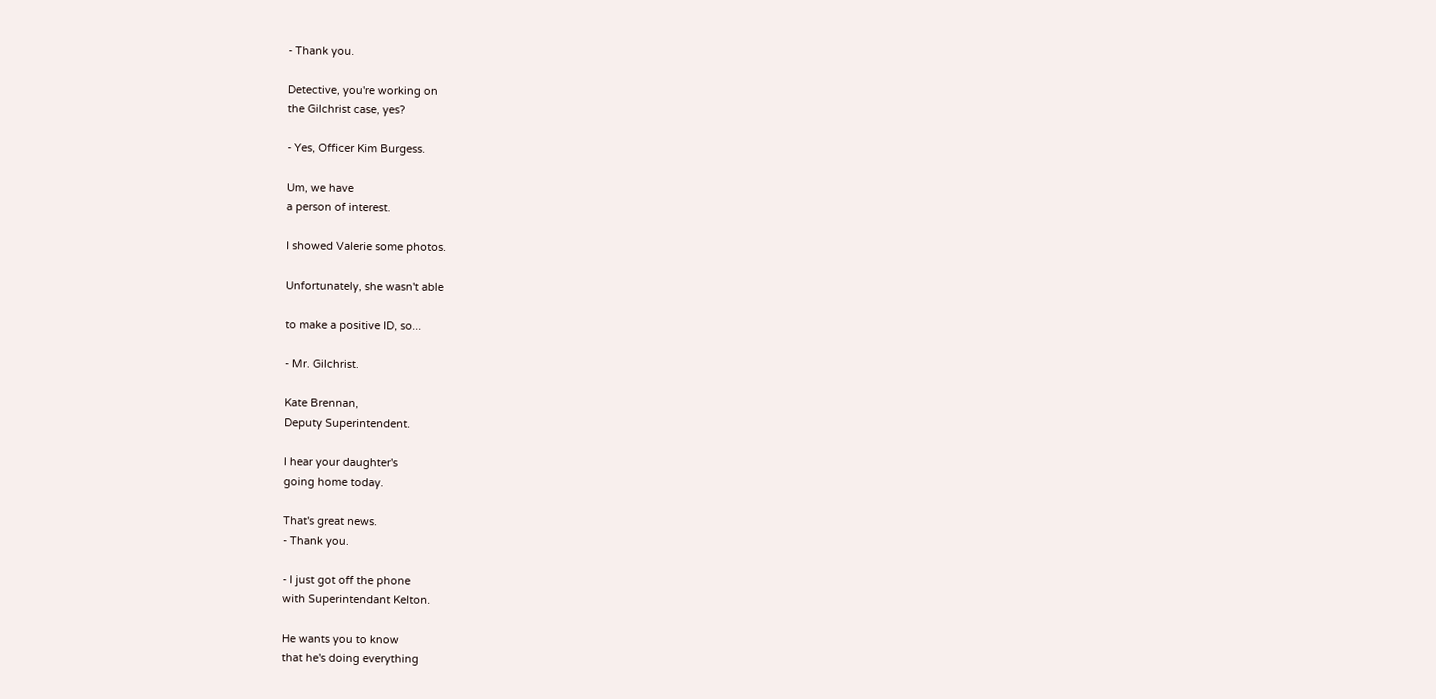- Thank you.

Detective, you're working on
the Gilchrist case, yes?

- Yes, Officer Kim Burgess.

Um, we have
a person of interest.

I showed Valerie some photos.

Unfortunately, she wasn't able

to make a positive ID, so...

- Mr. Gilchrist.

Kate Brennan,
Deputy Superintendent.

I hear your daughter's
going home today.

That's great news.
- Thank you.

- I just got off the phone
with Superintendant Kelton.

He wants you to know
that he's doing everything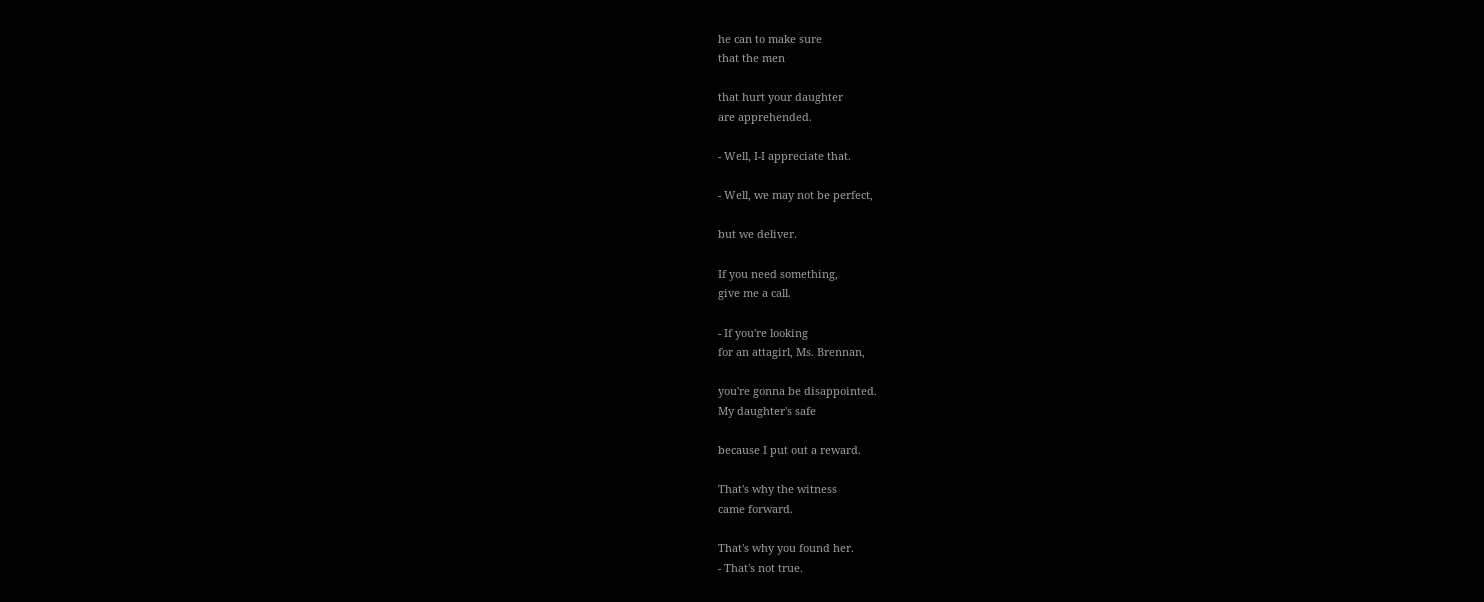he can to make sure
that the men

that hurt your daughter
are apprehended.

- Well, I-I appreciate that.

- Well, we may not be perfect,

but we deliver.

If you need something,
give me a call.

- If you're looking
for an attagirl, Ms. Brennan,

you're gonna be disappointed.
My daughter's safe

because I put out a reward.

That's why the witness
came forward.

That's why you found her.
- That's not true.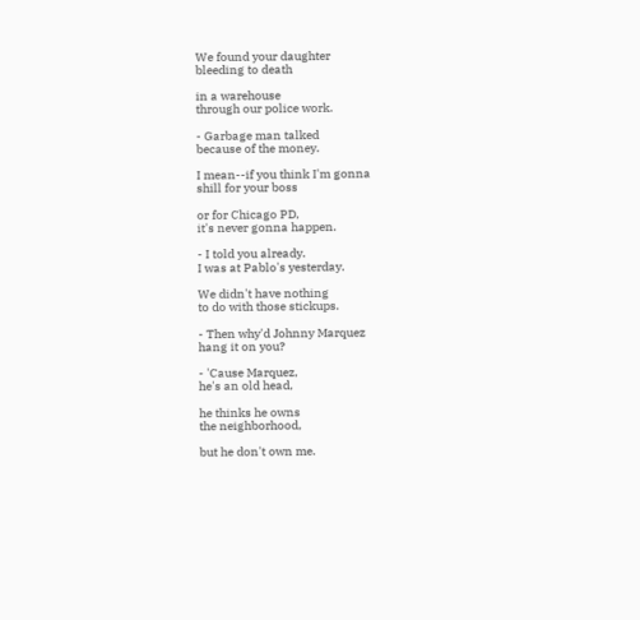We found your daughter
bleeding to death

in a warehouse
through our police work.

- Garbage man talked
because of the money.

I mean--if you think I'm gonna
shill for your boss

or for Chicago PD,
it's never gonna happen.

- I told you already.
I was at Pablo's yesterday.

We didn't have nothing
to do with those stickups.

- Then why'd Johnny Marquez
hang it on you?

- 'Cause Marquez,
he's an old head,

he thinks he owns
the neighborhood,

but he don't own me.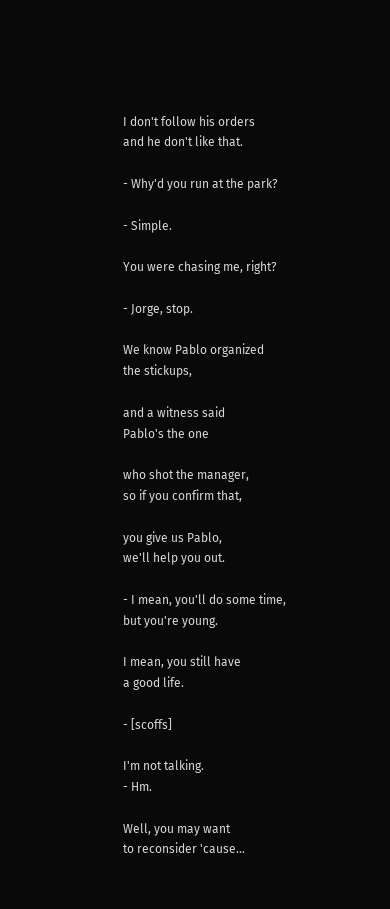I don't follow his orders
and he don't like that.

- Why'd you run at the park?

- Simple.

You were chasing me, right?

- Jorge, stop.

We know Pablo organized
the stickups,

and a witness said
Pablo's the one

who shot the manager,
so if you confirm that,

you give us Pablo,
we'll help you out.

- I mean, you'll do some time,
but you're young.

I mean, you still have
a good life.

- [scoffs]

I'm not talking.
- Hm.

Well, you may want
to reconsider 'cause...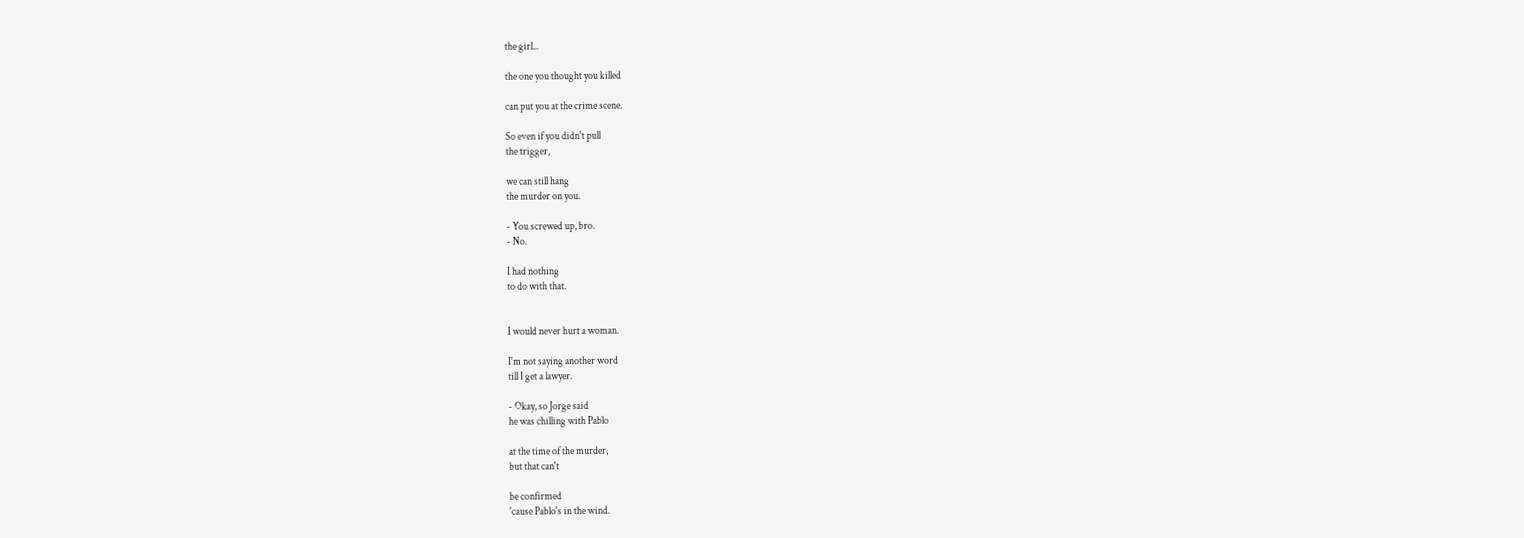the girl...

the one you thought you killed

can put you at the crime scene.

So even if you didn't pull
the trigger,

we can still hang
the murder on you.

- You screwed up, bro.
- No.

I had nothing
to do with that.


I would never hurt a woman.

I'm not saying another word
till I get a lawyer.

- Okay, so Jorge said
he was chilling with Pablo

at the time of the murder,
but that can't

be confirmed
'cause Pablo's in the wind.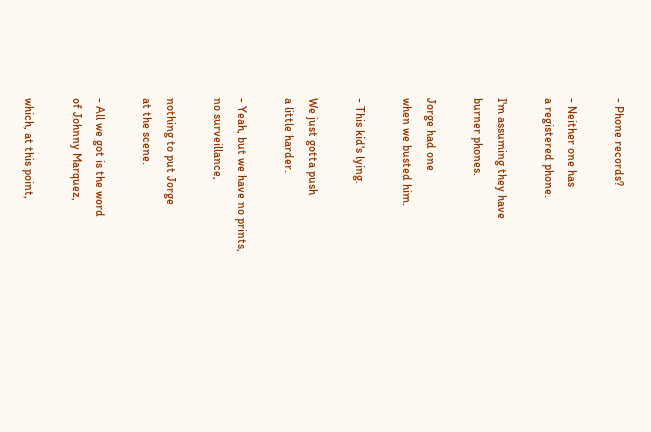- Phone records?

- Neither one has
a registered phone.

I'm assuming they have
burner phones.

Jorge had one
when we busted him.

- This kid's lying.

We just gotta push
a little harder.

- Yeah, but we have no prints,
no surveillance,

nothing to put Jorge
at the scene.

- All we got is the word
of Johnny Marquez,

which, at this point,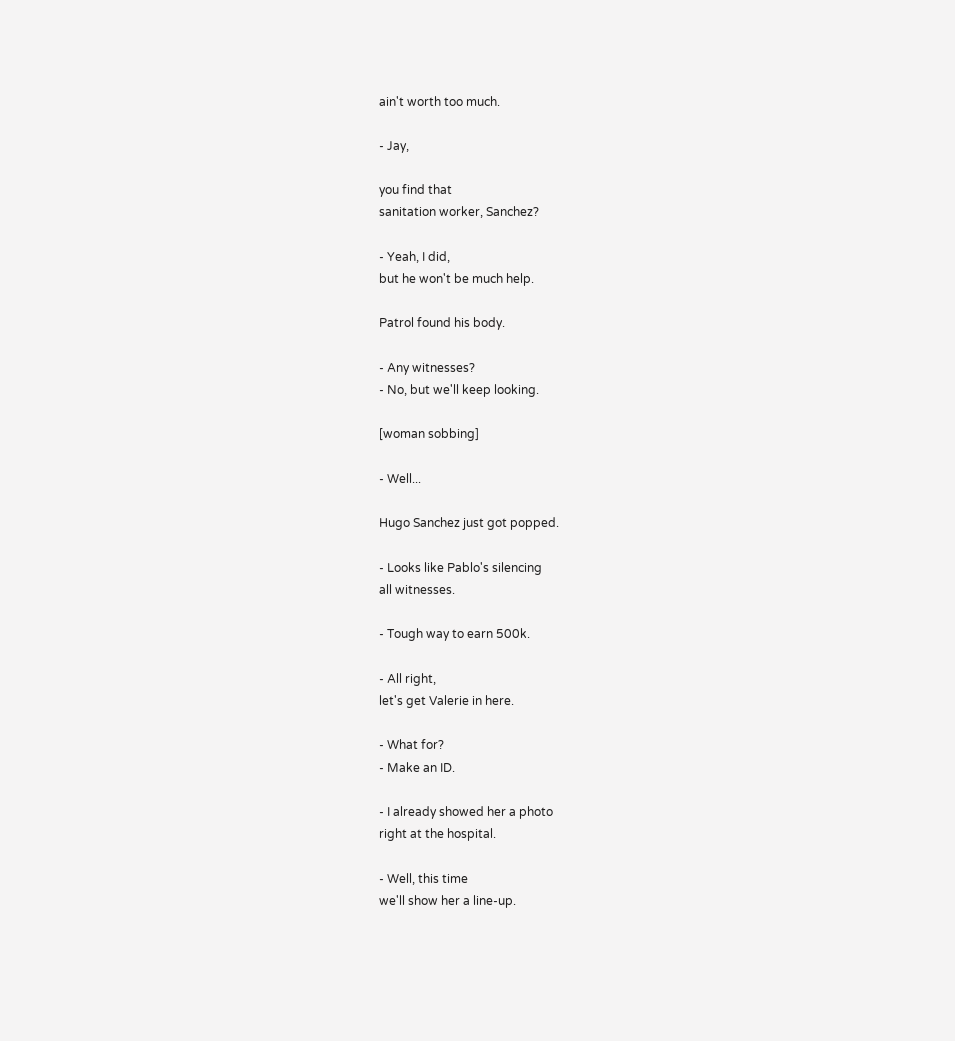ain't worth too much.

- Jay,

you find that
sanitation worker, Sanchez?

- Yeah, I did,
but he won't be much help.

Patrol found his body.

- Any witnesses?
- No, but we'll keep looking.

[woman sobbing]

- Well...

Hugo Sanchez just got popped.

- Looks like Pablo's silencing
all witnesses.

- Tough way to earn 500k.

- All right,
let's get Valerie in here.

- What for?
- Make an ID.

- I already showed her a photo
right at the hospital.

- Well, this time
we'll show her a line-up.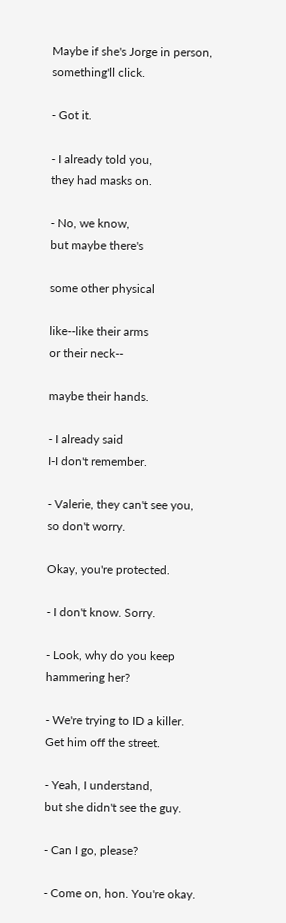Maybe if she's Jorge in person,
something'll click.

- Got it.

- I already told you,
they had masks on.

- No, we know,
but maybe there's

some other physical

like--like their arms
or their neck--

maybe their hands.

- I already said
I-I don't remember.

- Valerie, they can't see you,
so don't worry.

Okay, you're protected.

- I don't know. Sorry.

- Look, why do you keep
hammering her?

- We're trying to ID a killer.
Get him off the street.

- Yeah, I understand,
but she didn't see the guy.

- Can I go, please?

- Come on, hon. You're okay.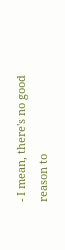- I mean, there's no good
reason to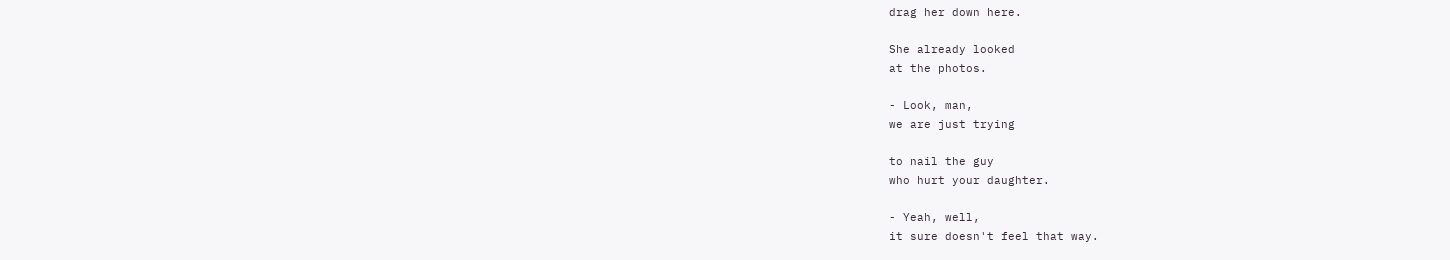drag her down here.

She already looked
at the photos.

- Look, man,
we are just trying

to nail the guy
who hurt your daughter.

- Yeah, well,
it sure doesn't feel that way.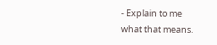- Explain to me
what that means.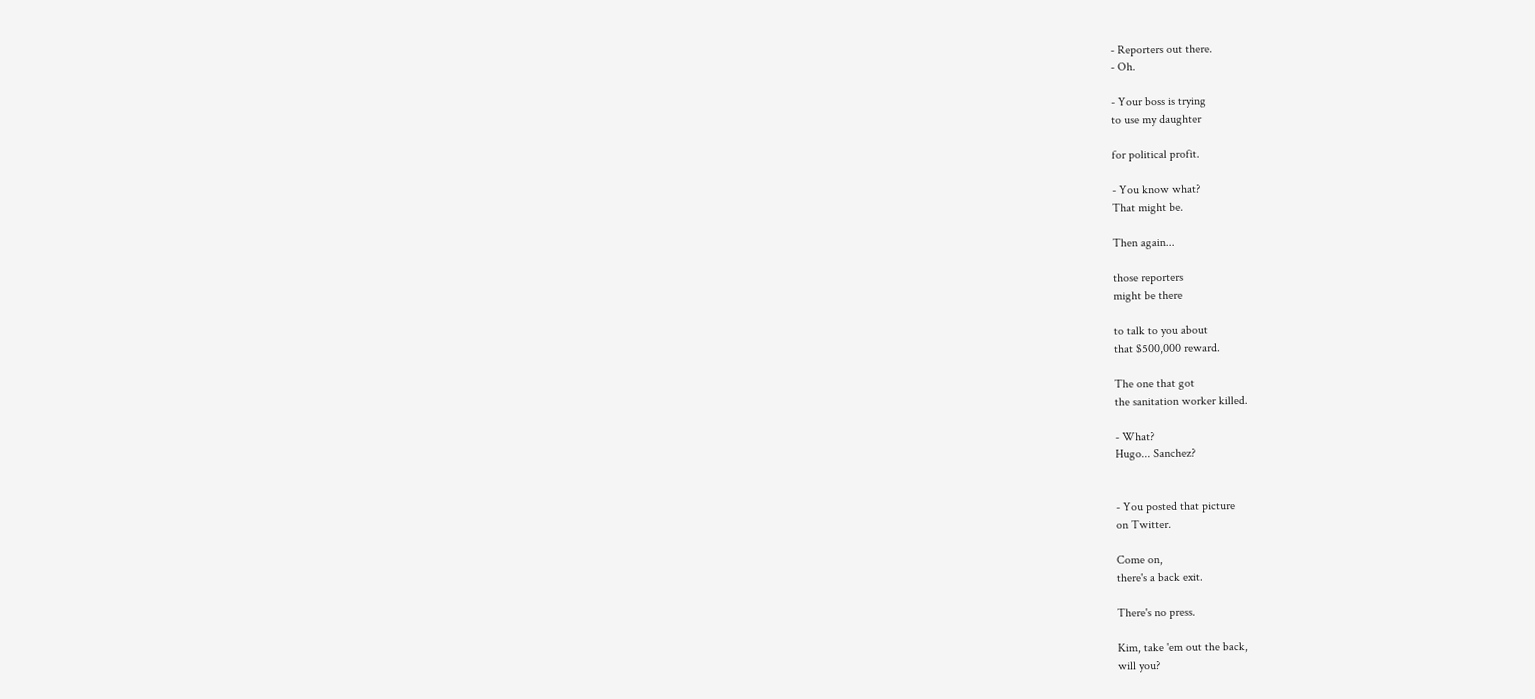- Reporters out there.
- Oh.

- Your boss is trying
to use my daughter

for political profit.

- You know what?
That might be.

Then again...

those reporters
might be there

to talk to you about
that $500,000 reward.

The one that got
the sanitation worker killed.

- What?
Hugo... Sanchez?


- You posted that picture
on Twitter.

Come on,
there's a back exit.

There's no press.

Kim, take 'em out the back,
will you?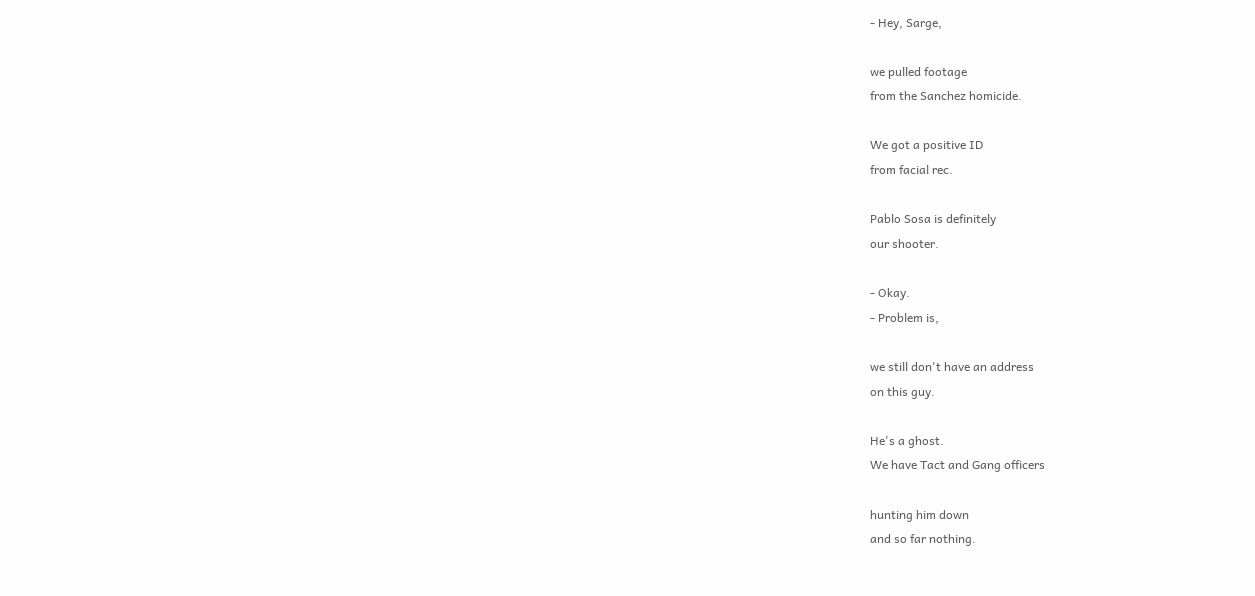- Hey, Sarge,

we pulled footage
from the Sanchez homicide.

We got a positive ID
from facial rec.

Pablo Sosa is definitely
our shooter.

- Okay.
- Problem is,

we still don't have an address
on this guy.

He's a ghost.
We have Tact and Gang officers

hunting him down
and so far nothing.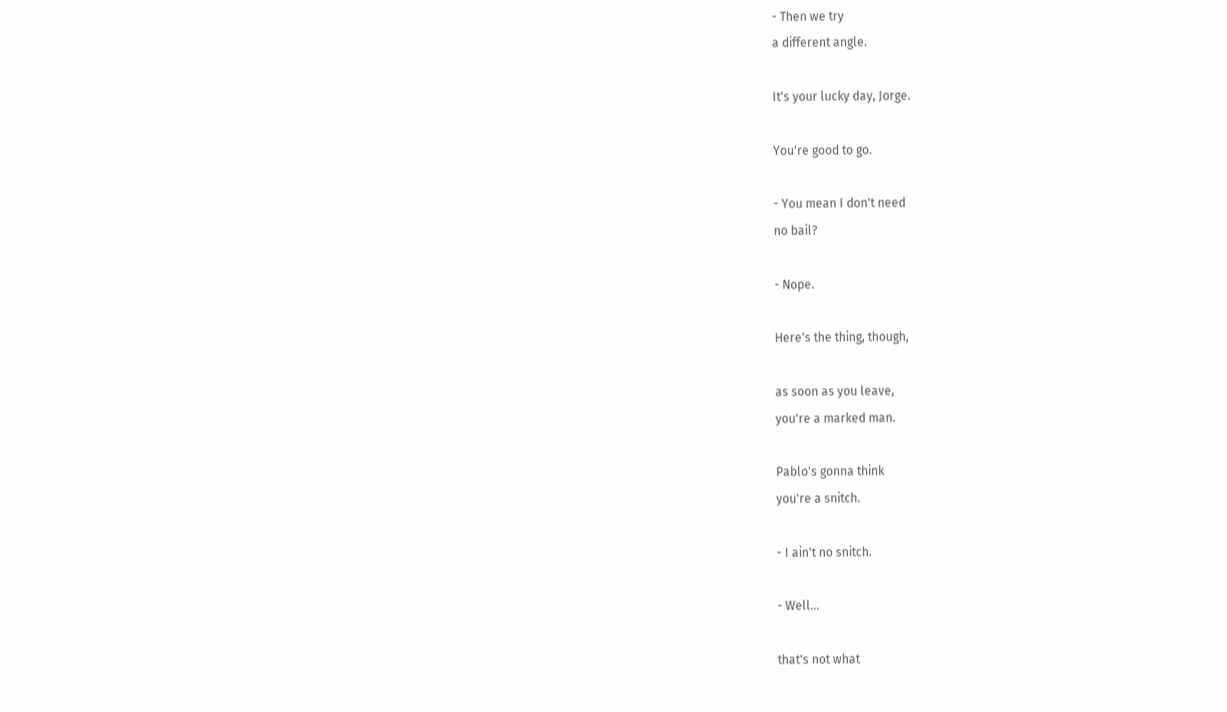- Then we try
a different angle.

It's your lucky day, Jorge.

You're good to go.

- You mean I don't need
no bail?

- Nope.

Here's the thing, though,

as soon as you leave,
you're a marked man.

Pablo's gonna think
you're a snitch.

- I ain't no snitch.

- Well...

that's not what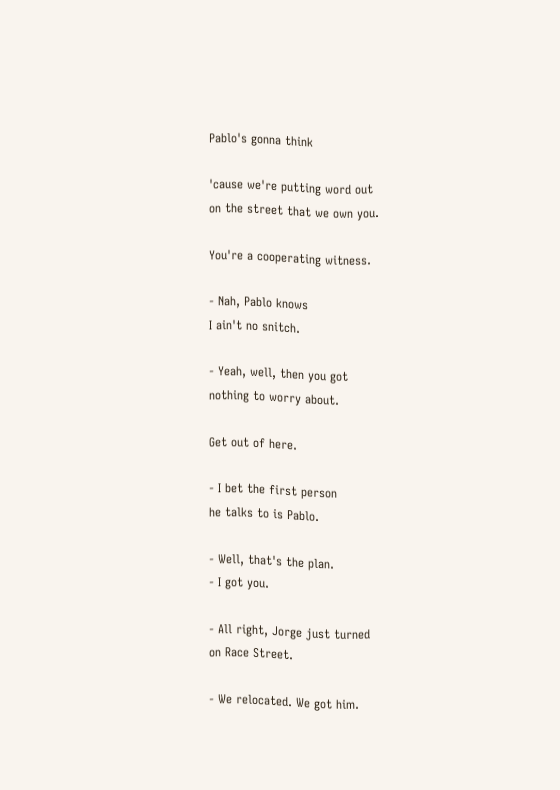Pablo's gonna think

'cause we're putting word out
on the street that we own you.

You're a cooperating witness.

- Nah, Pablo knows
I ain't no snitch.

- Yeah, well, then you got
nothing to worry about.

Get out of here.

- I bet the first person
he talks to is Pablo.

- Well, that's the plan.
- I got you.

- All right, Jorge just turned
on Race Street.

- We relocated. We got him.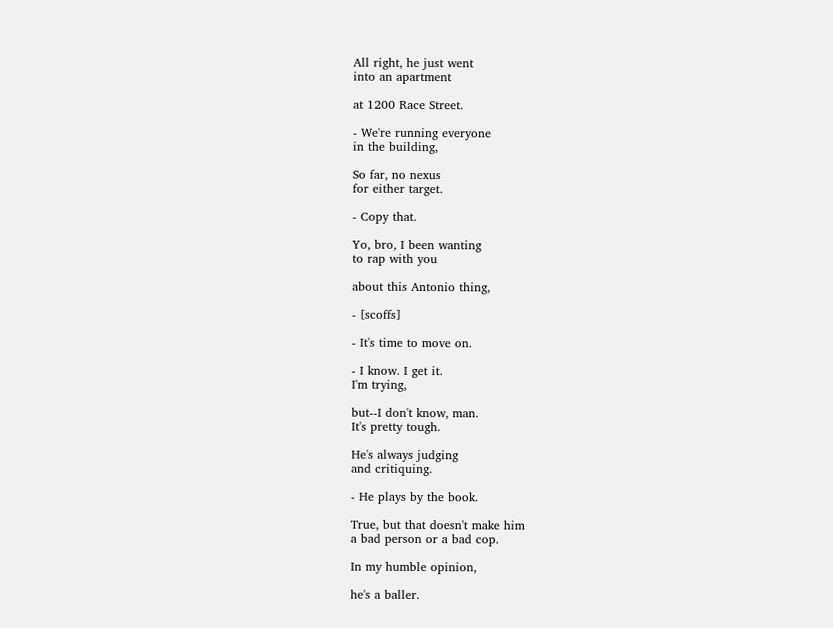All right, he just went
into an apartment

at 1200 Race Street.

- We're running everyone
in the building,

So far, no nexus
for either target.

- Copy that.

Yo, bro, I been wanting
to rap with you

about this Antonio thing,

- [scoffs]

- It's time to move on.

- I know. I get it.
I'm trying,

but--I don't know, man.
It's pretty tough.

He's always judging
and critiquing.

- He plays by the book.

True, but that doesn't make him
a bad person or a bad cop.

In my humble opinion,

he's a baller.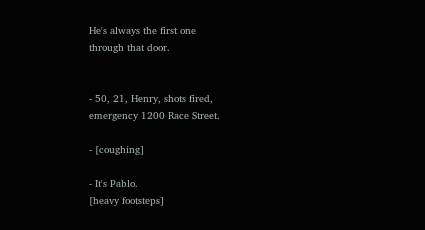He's always the first one
through that door.


- 50, 21, Henry, shots fired,
emergency 1200 Race Street.

- [coughing]

- It's Pablo.
[heavy footsteps]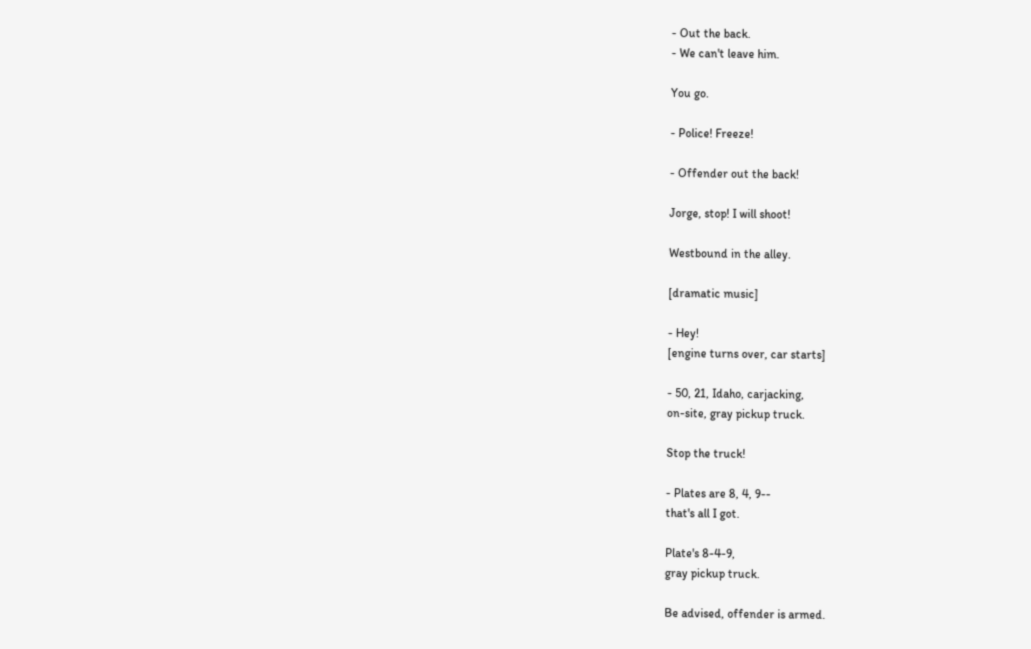- Out the back.
- We can't leave him.

You go.

- Police! Freeze!

- Offender out the back!

Jorge, stop! I will shoot!

Westbound in the alley.

[dramatic music]

- Hey!
[engine turns over, car starts]

- 50, 21, Idaho, carjacking,
on-site, gray pickup truck.

Stop the truck!

- Plates are 8, 4, 9--
that's all I got.

Plate's 8-4-9,
gray pickup truck.

Be advised, offender is armed.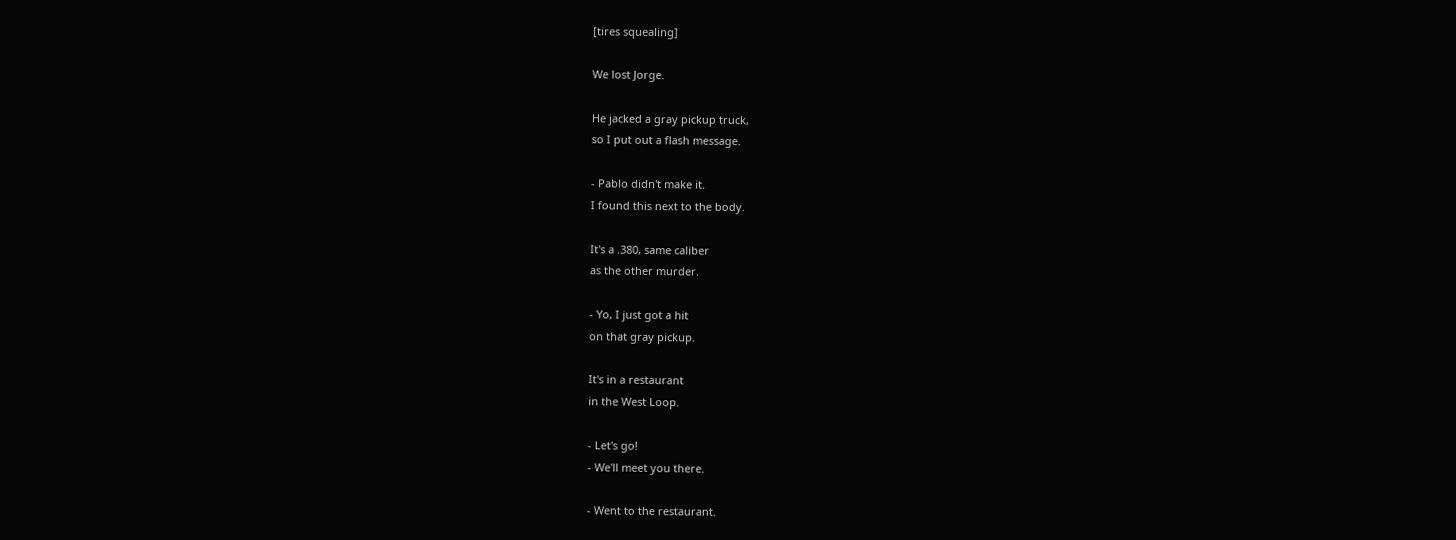[tires squealing]

We lost Jorge.

He jacked a gray pickup truck,
so I put out a flash message.

- Pablo didn't make it.
I found this next to the body.

It's a .380, same caliber
as the other murder.

- Yo, I just got a hit
on that gray pickup.

It's in a restaurant
in the West Loop.

- Let's go!
- We'll meet you there.

- Went to the restaurant.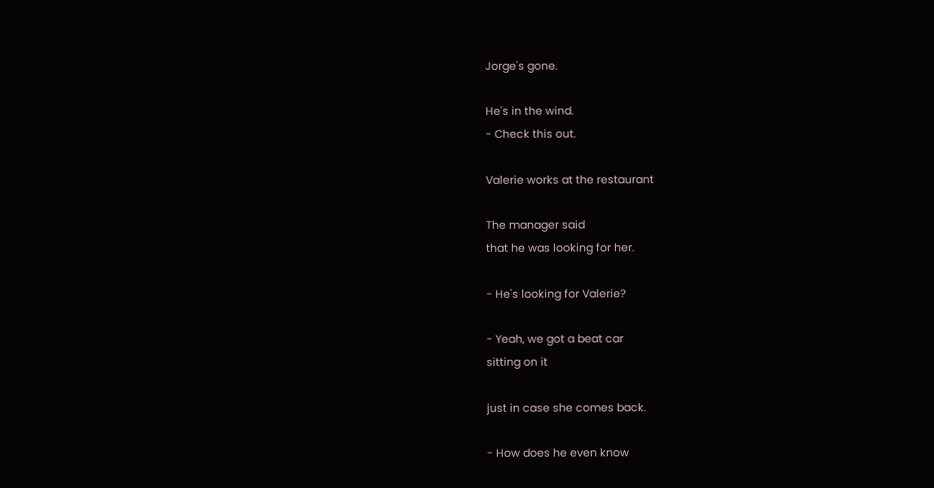Jorge's gone.

He's in the wind.
- Check this out.

Valerie works at the restaurant

The manager said
that he was looking for her.

- He's looking for Valerie?

- Yeah, we got a beat car
sitting on it

just in case she comes back.

- How does he even know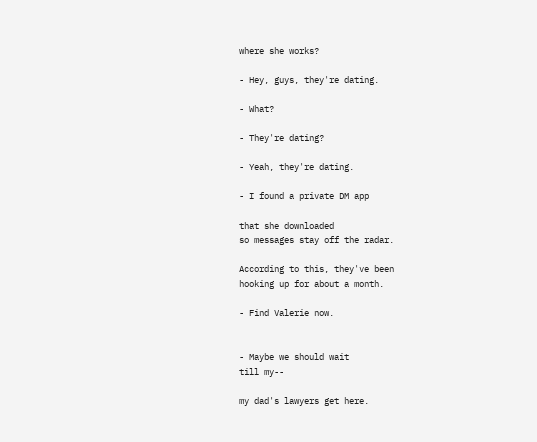where she works?

- Hey, guys, they're dating.

- What?

- They're dating?

- Yeah, they're dating.

- I found a private DM app

that she downloaded
so messages stay off the radar.

According to this, they've been
hooking up for about a month.

- Find Valerie now.


- Maybe we should wait
till my--

my dad's lawyers get here.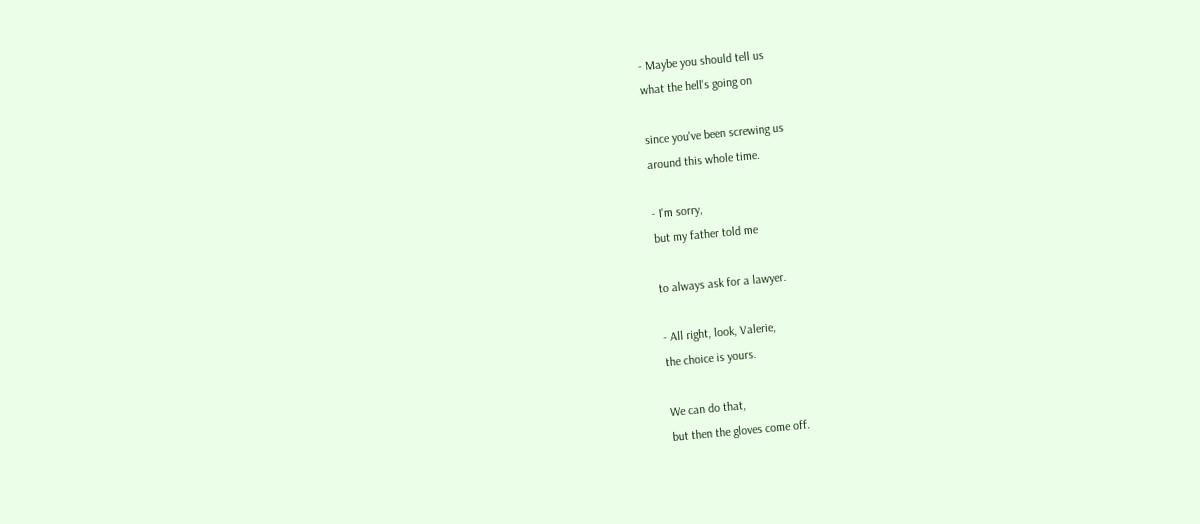- Maybe you should tell us
what the hell's going on

since you've been screwing us
around this whole time.

- I'm sorry,
but my father told me

to always ask for a lawyer.

- All right, look, Valerie,
the choice is yours.

We can do that,
but then the gloves come off.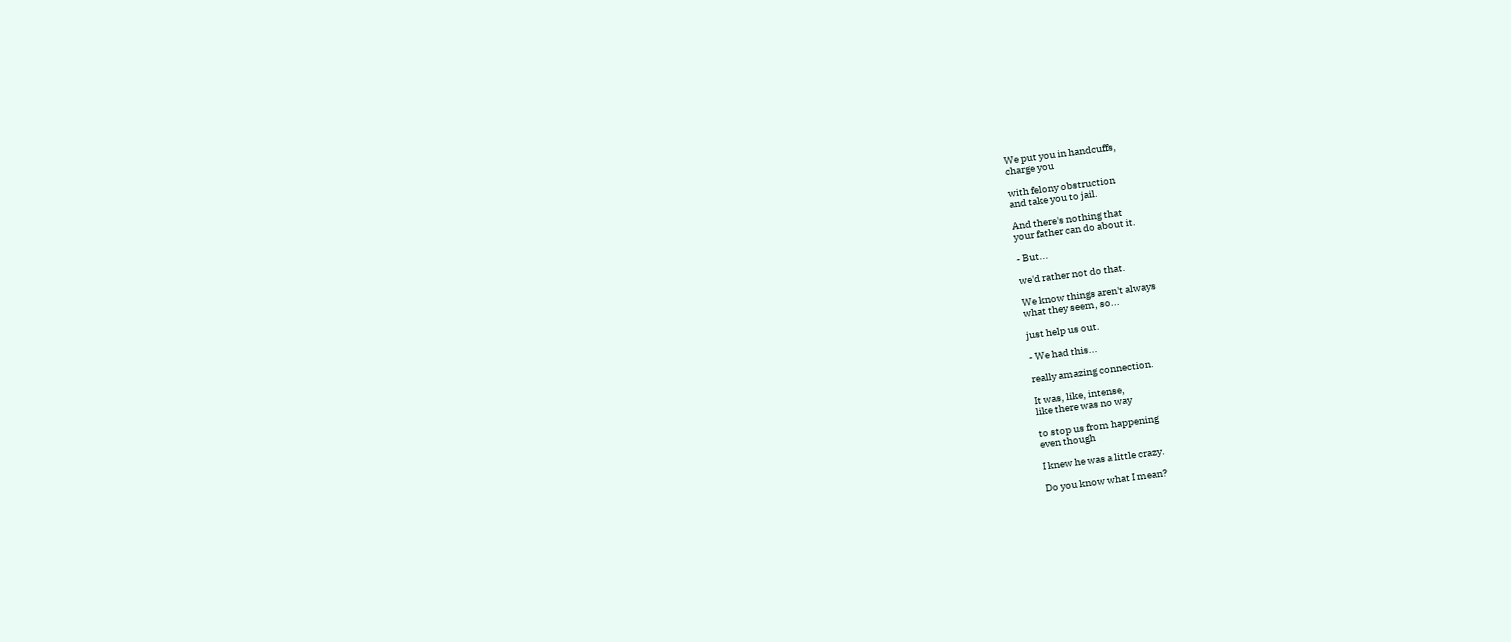We put you in handcuffs,
charge you

with felony obstruction
and take you to jail.

And there's nothing that
your father can do about it.

- But...

we'd rather not do that.

We know things aren't always
what they seem, so...

just help us out.

- We had this...

really amazing connection.

It was, like, intense,
like there was no way

to stop us from happening
even though

I knew he was a little crazy.

Do you know what I mean?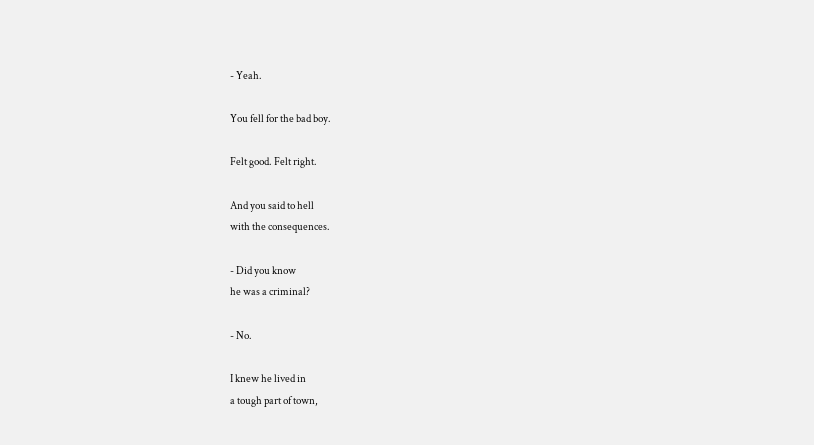- Yeah.

You fell for the bad boy.

Felt good. Felt right.

And you said to hell
with the consequences.

- Did you know
he was a criminal?

- No.

I knew he lived in
a tough part of town,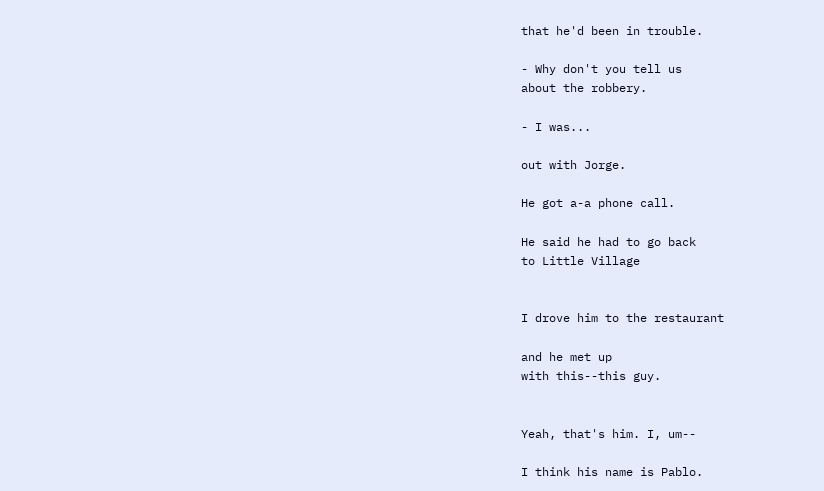that he'd been in trouble.

- Why don't you tell us
about the robbery.

- I was...

out with Jorge.

He got a-a phone call.

He said he had to go back
to Little Village


I drove him to the restaurant

and he met up
with this--this guy.


Yeah, that's him. I, um--

I think his name is Pablo.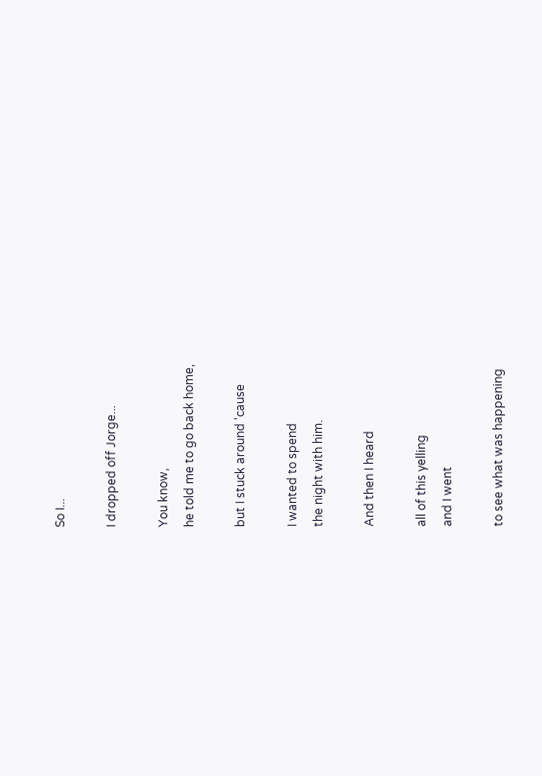So I...

I dropped off Jorge...

You know,
he told me to go back home,

but I stuck around 'cause

I wanted to spend
the night with him.

And then I heard

all of this yelling
and I went

to see what was happening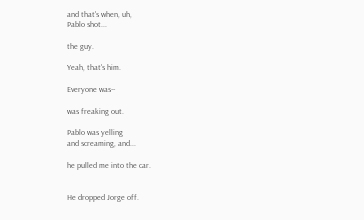and that's when, uh,
Pablo shot...

the guy.

Yeah, that's him.

Everyone was--

was freaking out.

Pablo was yelling
and screaming, and...

he pulled me into the car.


He dropped Jorge off.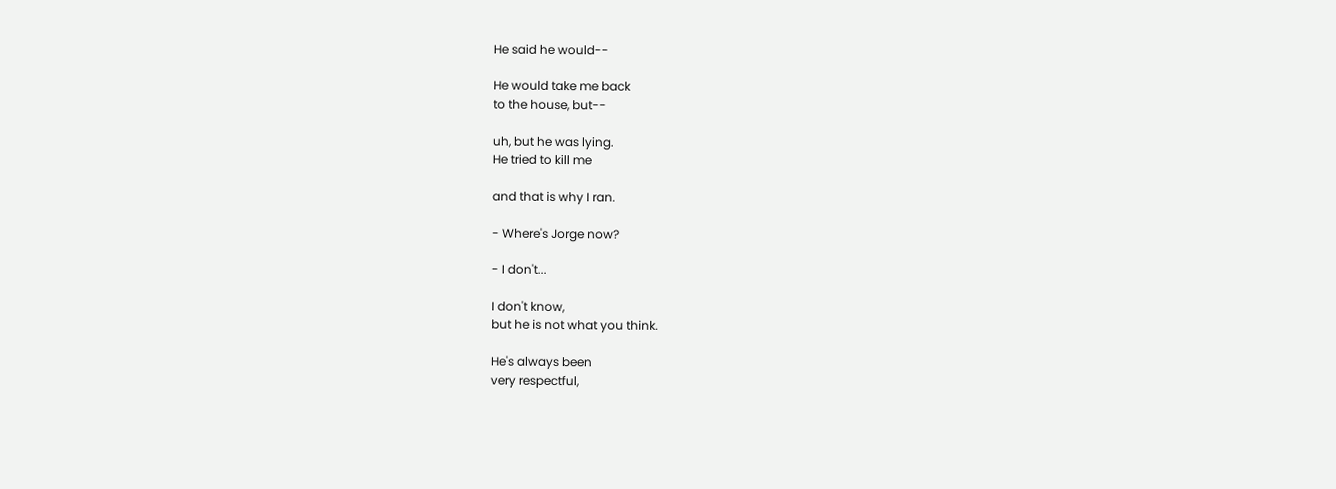He said he would--

He would take me back
to the house, but--

uh, but he was lying.
He tried to kill me

and that is why I ran.

- Where's Jorge now?

- I don't...

I don't know,
but he is not what you think.

He's always been
very respectful,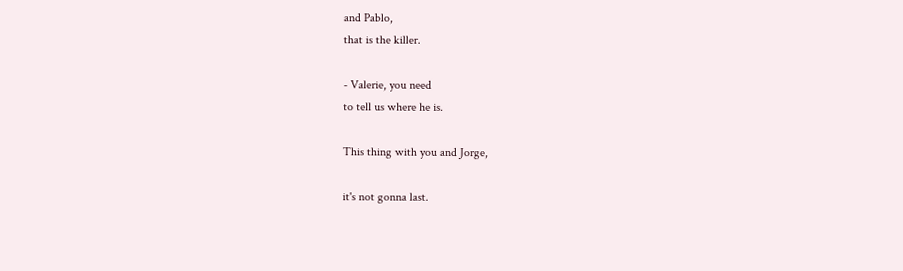and Pablo,
that is the killer.

- Valerie, you need
to tell us where he is.

This thing with you and Jorge,

it's not gonna last.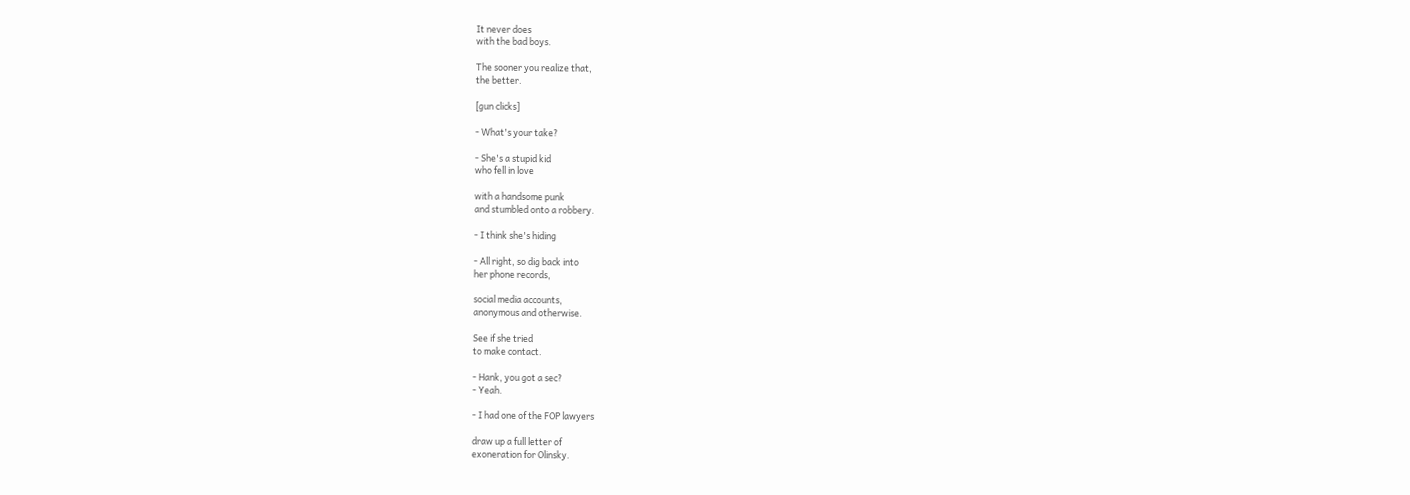It never does
with the bad boys.

The sooner you realize that,
the better.

[gun clicks]

- What's your take?

- She's a stupid kid
who fell in love

with a handsome punk
and stumbled onto a robbery.

- I think she's hiding

- All right, so dig back into
her phone records,

social media accounts,
anonymous and otherwise.

See if she tried
to make contact.

- Hank, you got a sec?
- Yeah.

- I had one of the FOP lawyers

draw up a full letter of
exoneration for Olinsky.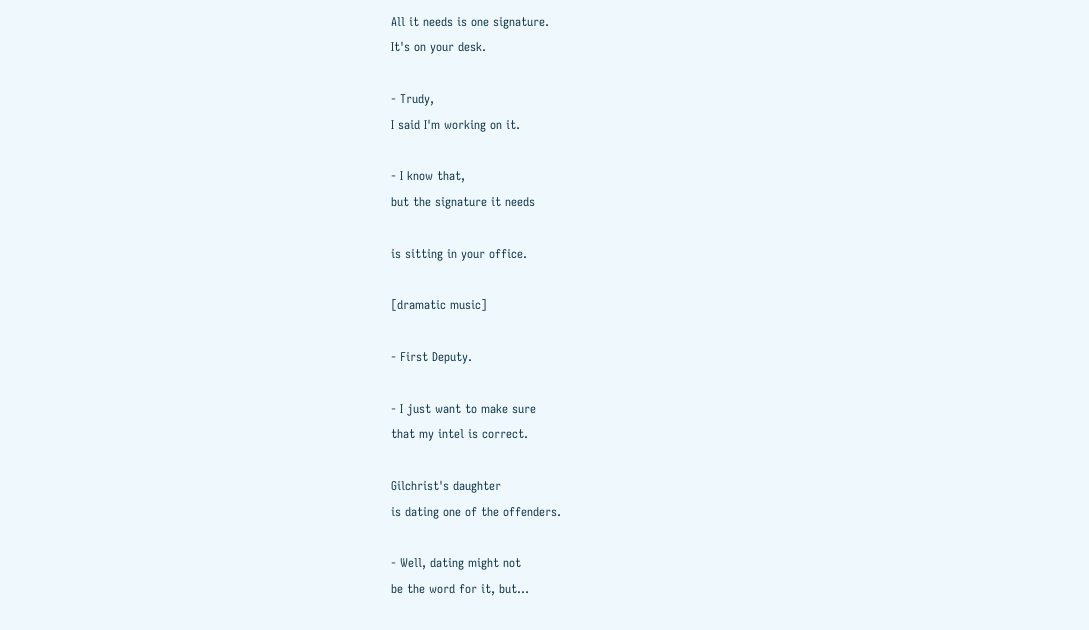All it needs is one signature.
It's on your desk.

- Trudy,
I said I'm working on it.

- I know that,
but the signature it needs

is sitting in your office.

[dramatic music]

- First Deputy.

- I just want to make sure
that my intel is correct.

Gilchrist's daughter
is dating one of the offenders.

- Well, dating might not
be the word for it, but...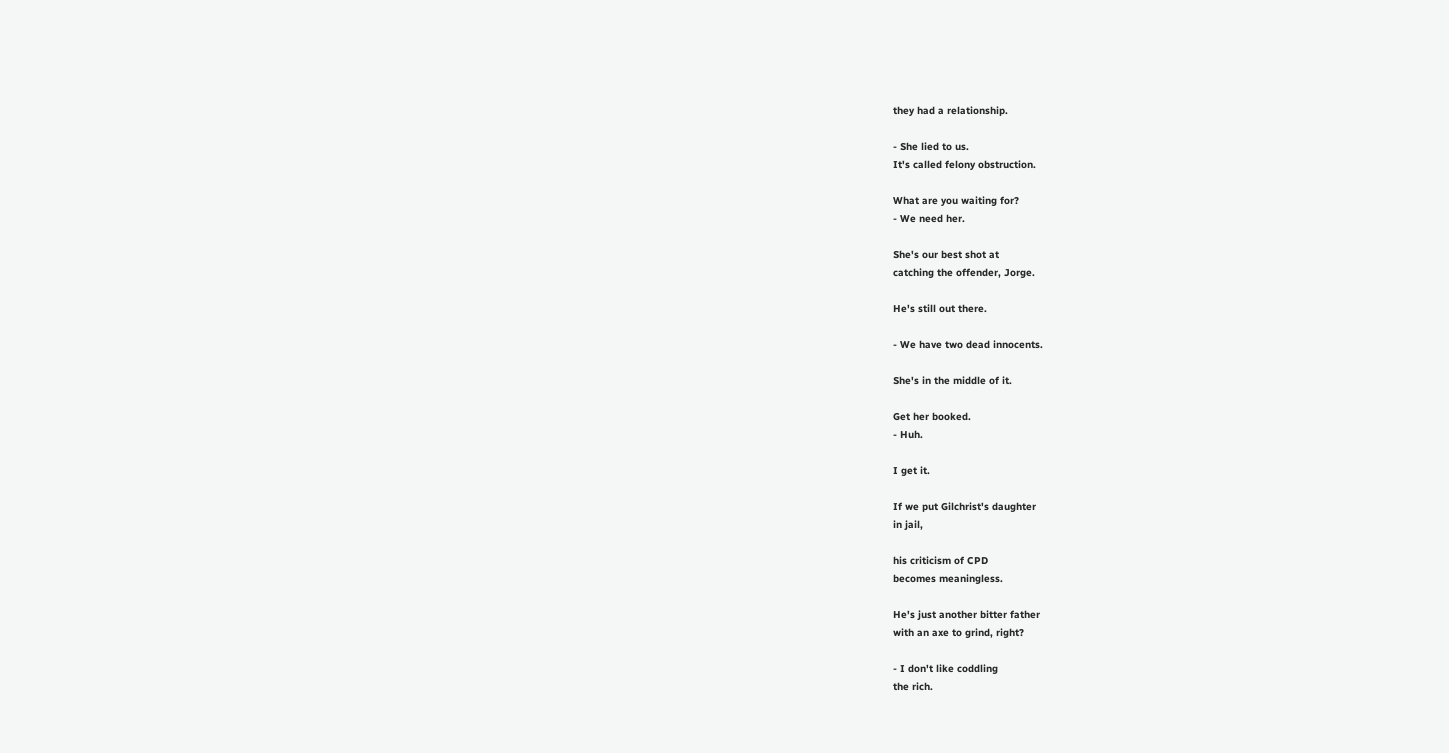they had a relationship.

- She lied to us.
It's called felony obstruction.

What are you waiting for?
- We need her.

She's our best shot at
catching the offender, Jorge.

He's still out there.

- We have two dead innocents.

She's in the middle of it.

Get her booked.
- Huh.

I get it.

If we put Gilchrist's daughter
in jail,

his criticism of CPD
becomes meaningless.

He's just another bitter father
with an axe to grind, right?

- I don't like coddling
the rich.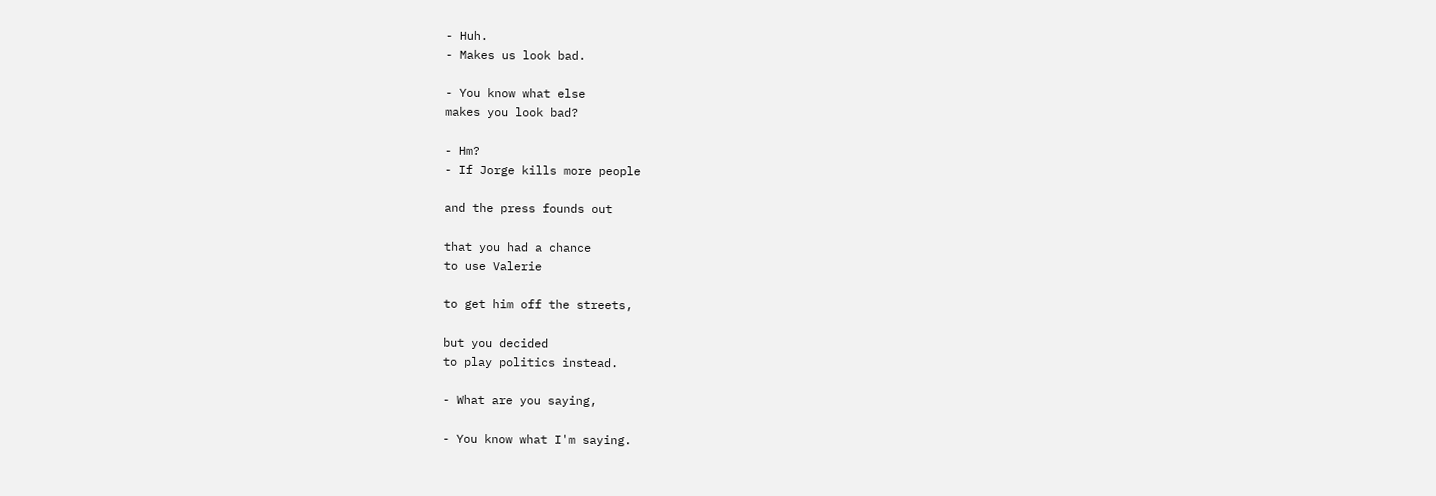- Huh.
- Makes us look bad.

- You know what else
makes you look bad?

- Hm?
- If Jorge kills more people

and the press founds out

that you had a chance
to use Valerie

to get him off the streets,

but you decided
to play politics instead.

- What are you saying,

- You know what I'm saying.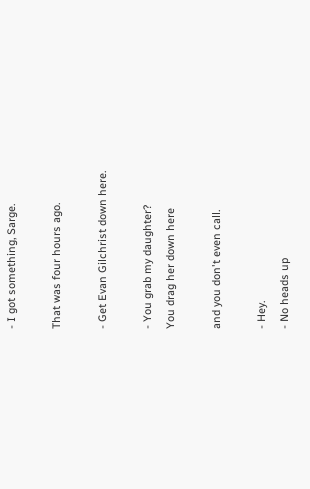- I got something, Sarge.

That was four hours ago.

- Get Evan Gilchrist down here.

- You grab my daughter?
You drag her down here

and you don't even call.

- Hey.
- No heads up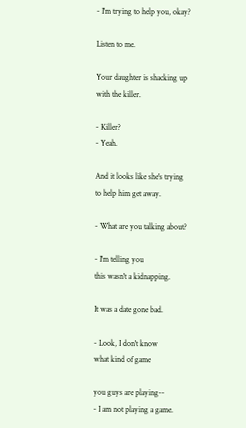- I'm trying to help you, okay?

Listen to me.

Your daughter is shacking up
with the killer.

- Killer?
- Yeah.

And it looks like she's trying
to help him get away.

- What are you talking about?

- I'm telling you
this wasn't a kidnapping.

It was a date gone bad.

- Look, I don't know
what kind of game

you guys are playing--
- I am not playing a game.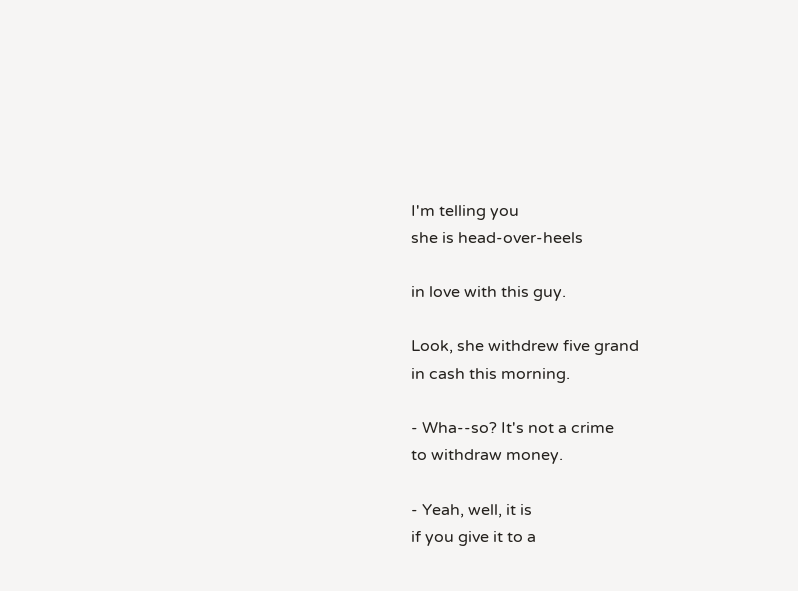I'm telling you
she is head-over-heels

in love with this guy.

Look, she withdrew five grand
in cash this morning.

- Wha--so? It's not a crime
to withdraw money.

- Yeah, well, it is
if you give it to a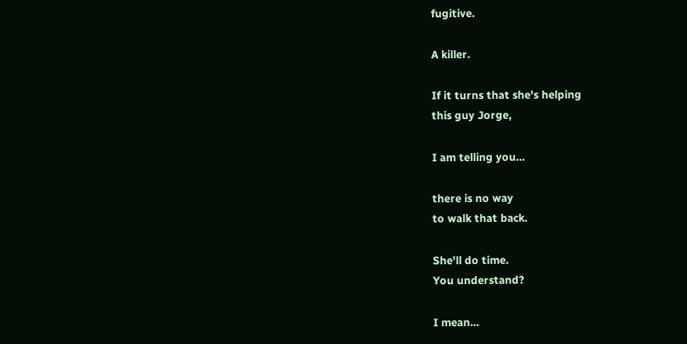fugitive.

A killer.

If it turns that she's helping
this guy Jorge,

I am telling you...

there is no way
to walk that back.

She'll do time.
You understand?

I mean...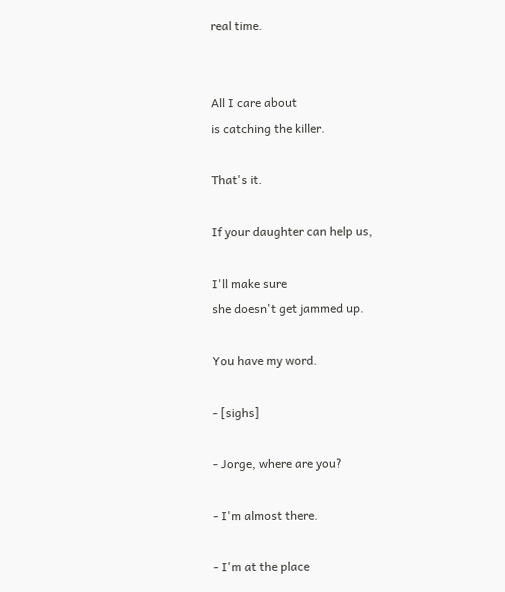real time.


All I care about
is catching the killer.

That's it.

If your daughter can help us,

I'll make sure
she doesn't get jammed up.

You have my word.

- [sighs]

- Jorge, where are you?

- I'm almost there.

- I'm at the place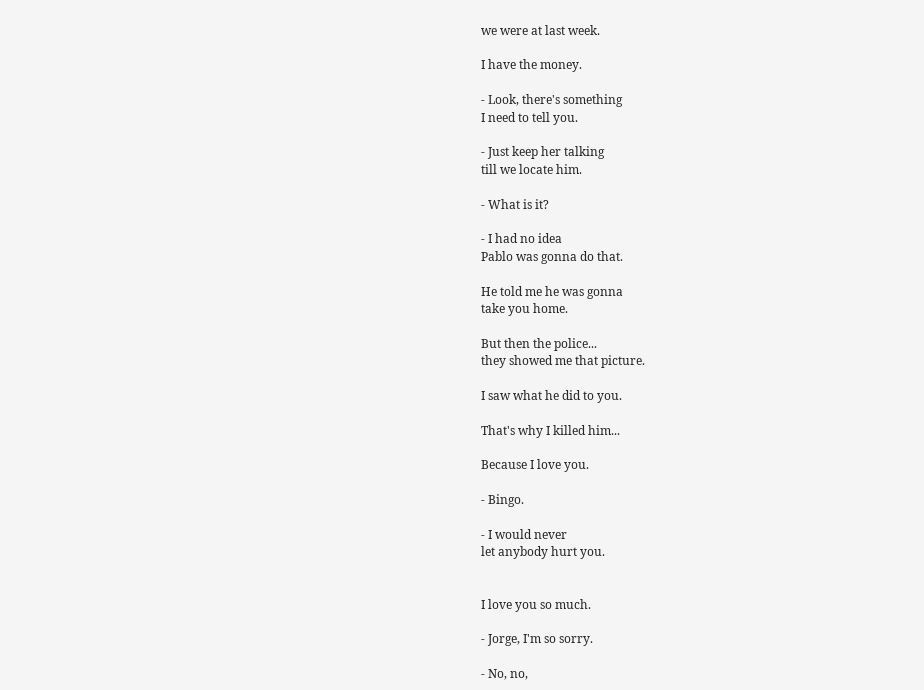we were at last week.

I have the money.

- Look, there's something
I need to tell you.

- Just keep her talking
till we locate him.

- What is it?

- I had no idea
Pablo was gonna do that.

He told me he was gonna
take you home.

But then the police...
they showed me that picture.

I saw what he did to you.

That's why I killed him...

Because I love you.

- Bingo.

- I would never
let anybody hurt you.


I love you so much.

- Jorge, I'm so sorry.

- No, no,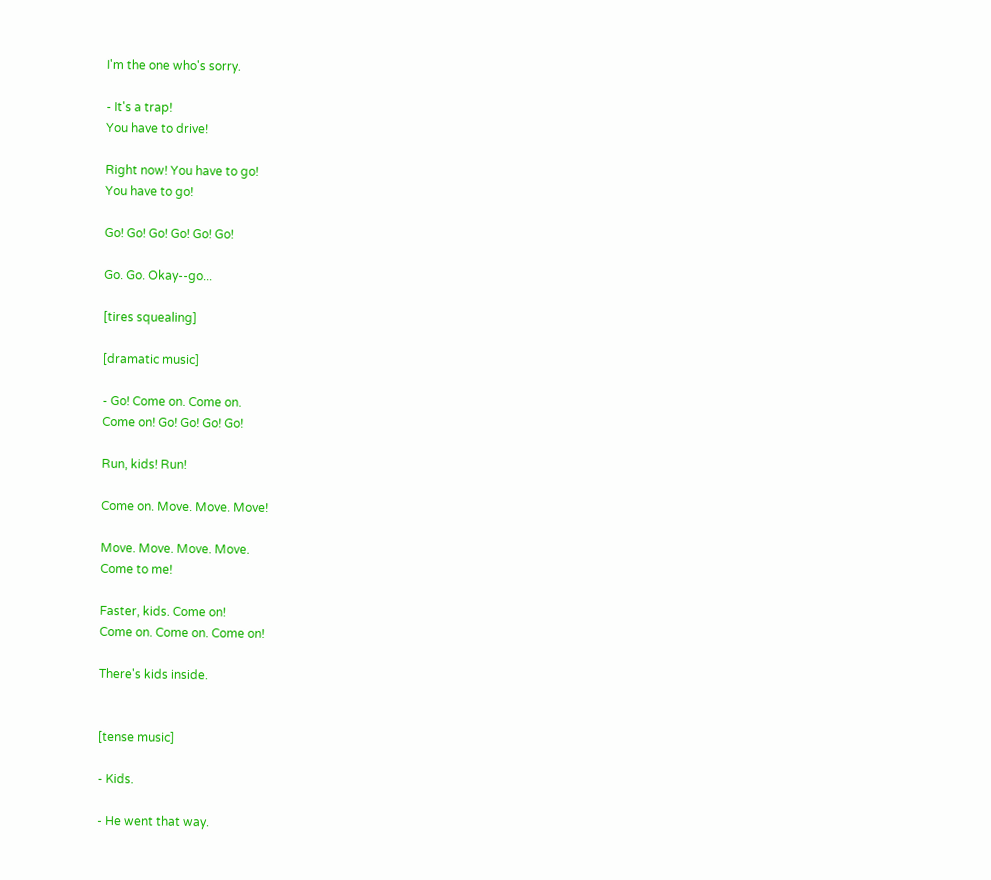I'm the one who's sorry.

- It's a trap!
You have to drive!

Right now! You have to go!
You have to go!

Go! Go! Go! Go! Go! Go!

Go. Go. Okay--go...

[tires squealing]

[dramatic music]

- Go! Come on. Come on.
Come on! Go! Go! Go! Go!

Run, kids! Run!

Come on. Move. Move. Move!

Move. Move. Move. Move.
Come to me!

Faster, kids. Come on!
Come on. Come on. Come on!

There's kids inside.


[tense music]

- Kids.

- He went that way.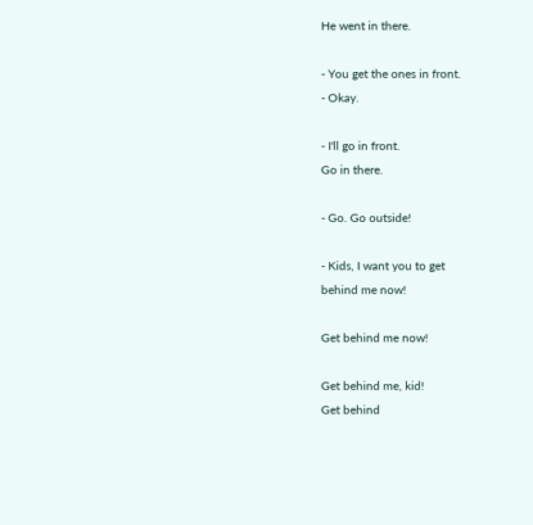He went in there.

- You get the ones in front.
- Okay.

- I'll go in front.
Go in there.

- Go. Go outside!

- Kids, I want you to get
behind me now!

Get behind me now!

Get behind me, kid!
Get behind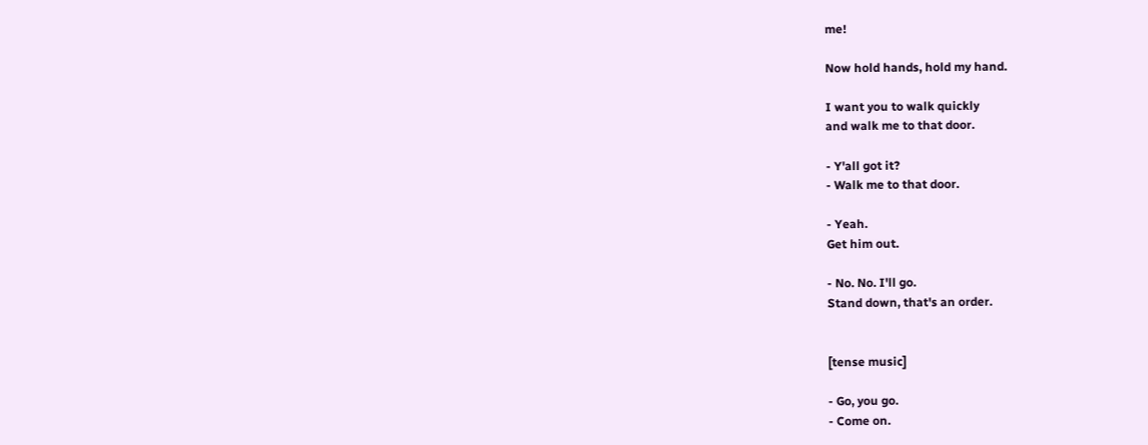me!

Now hold hands, hold my hand.

I want you to walk quickly
and walk me to that door.

- Y'all got it?
- Walk me to that door.

- Yeah.
Get him out.

- No. No. I'll go.
Stand down, that's an order.


[tense music]

- Go, you go.
- Come on.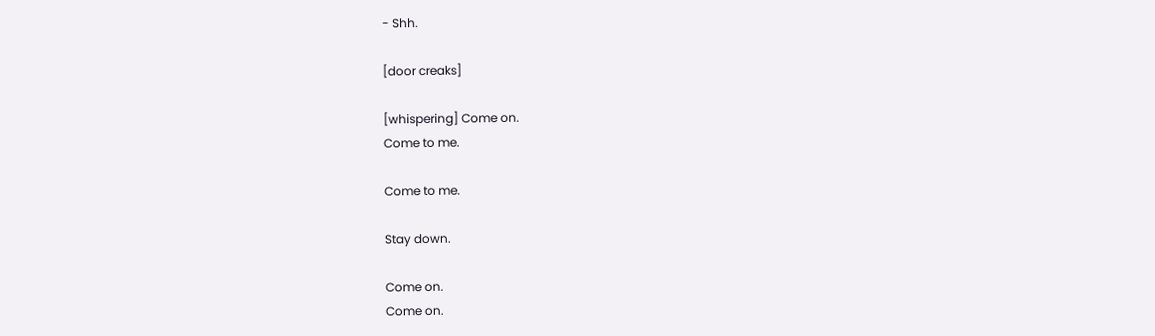- Shh.

[door creaks]

[whispering] Come on.
Come to me.

Come to me.

Stay down.

Come on.
Come on.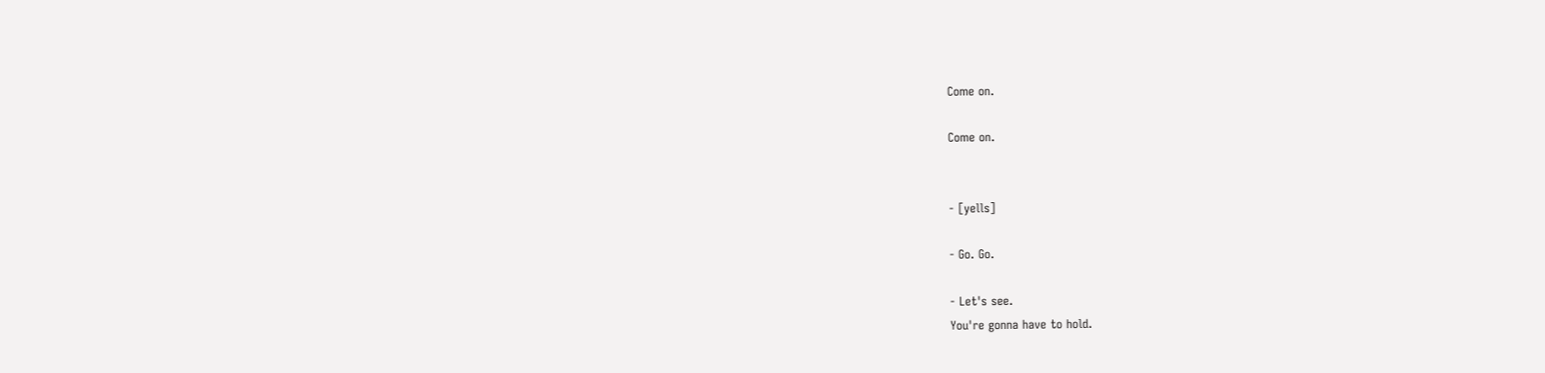Come on.

Come on.


- [yells]

- Go. Go.

- Let's see.
You're gonna have to hold.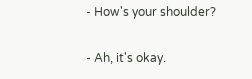- How's your shoulder?

- Ah, it's okay.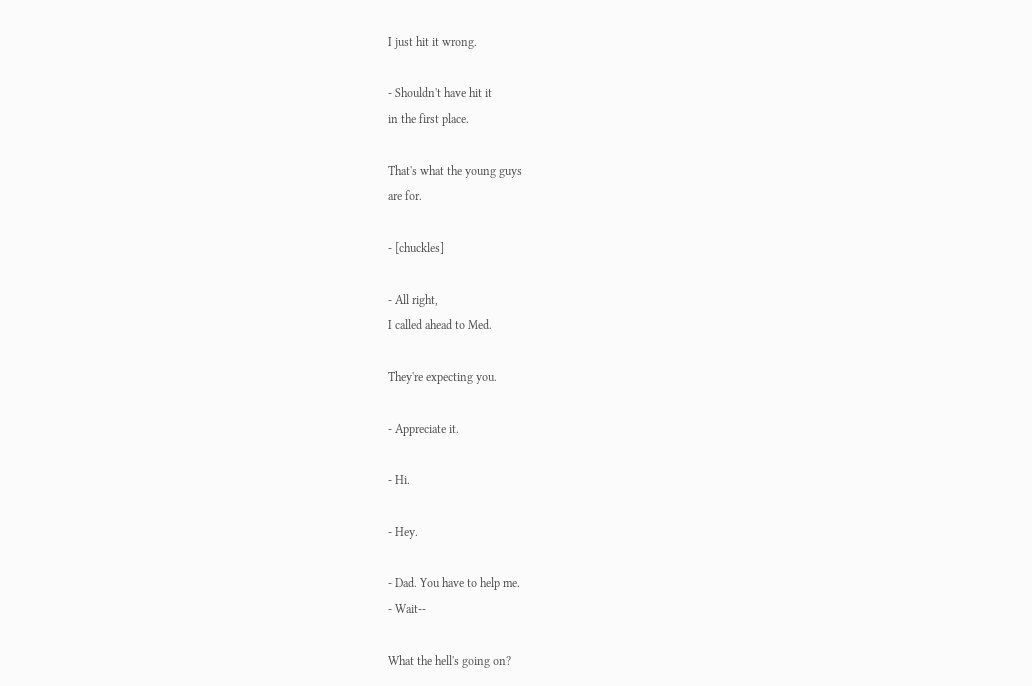I just hit it wrong.

- Shouldn't have hit it
in the first place.

That's what the young guys
are for.

- [chuckles]

- All right,
I called ahead to Med.

They're expecting you.

- Appreciate it.

- Hi.

- Hey.

- Dad. You have to help me.
- Wait--

What the hell's going on?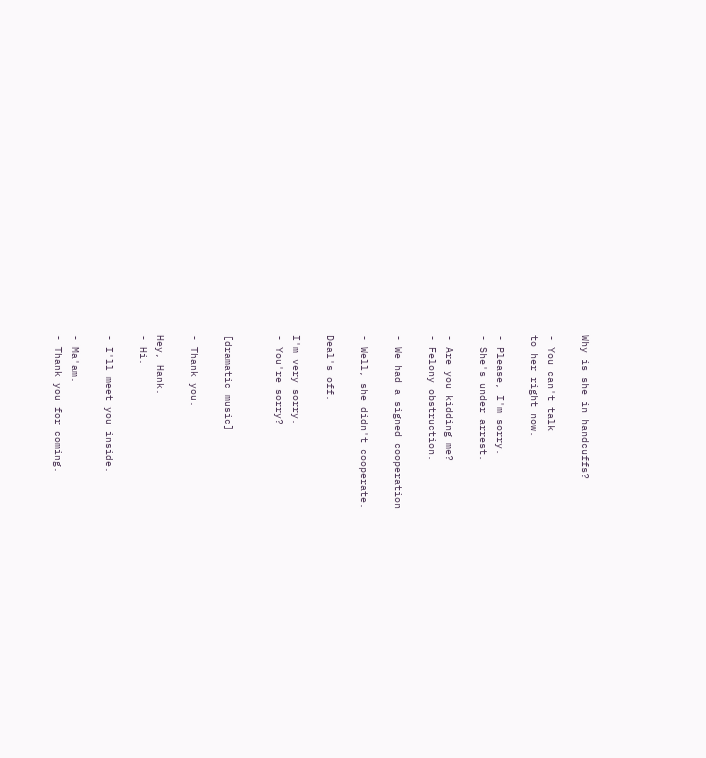Why is she in handcuffs?

- You can't talk
to her right now.

- Please, I'm sorry.
- She's under arrest.

- Are you kidding me?
- Felony obstruction.

- We had a signed cooperation

- Well, she didn't cooperate.

Deal's off.

I'm very sorry.
- You're sorry?


[dramatic music]

- Thank you.

Hey, Hank.
- Hi.

- I'll meet you inside.

- Ma'am.
- Thank you for coming.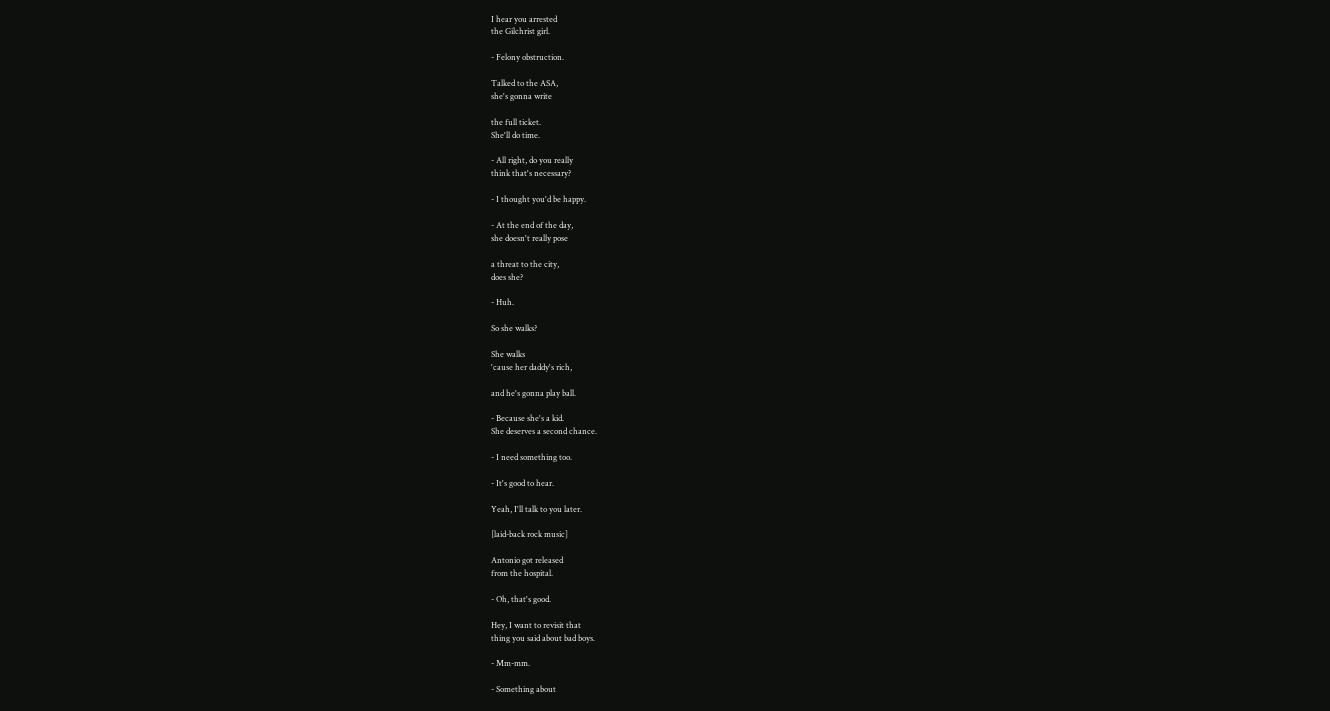I hear you arrested
the Gilchrist girl.

- Felony obstruction.

Talked to the ASA,
she's gonna write

the full ticket.
She'll do time.

- All right, do you really
think that's necessary?

- I thought you'd be happy.

- At the end of the day,
she doesn't really pose

a threat to the city,
does she?

- Huh.

So she walks?

She walks
'cause her daddy's rich,

and he's gonna play ball.

- Because she's a kid.
She deserves a second chance.

- I need something too.

- It's good to hear.

Yeah, I'll talk to you later.

[laid-back rock music]

Antonio got released
from the hospital.

- Oh, that's good.

Hey, I want to revisit that
thing you said about bad boys.

- Mm-mm.

- Something about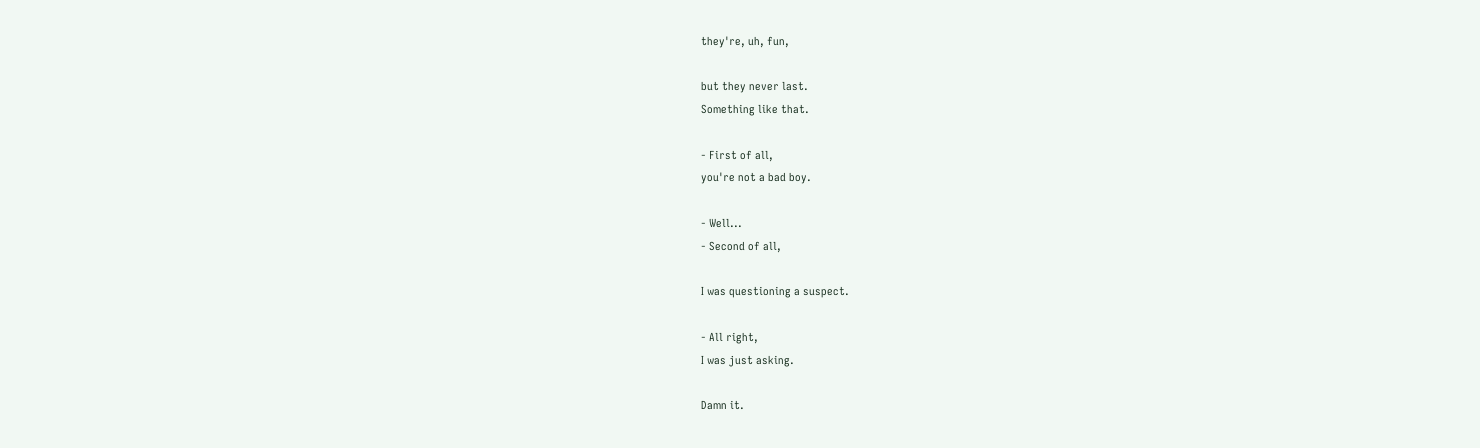they're, uh, fun,

but they never last.
Something like that.

- First of all,
you're not a bad boy.

- Well...
- Second of all,

I was questioning a suspect.

- All right,
I was just asking.

Damn it.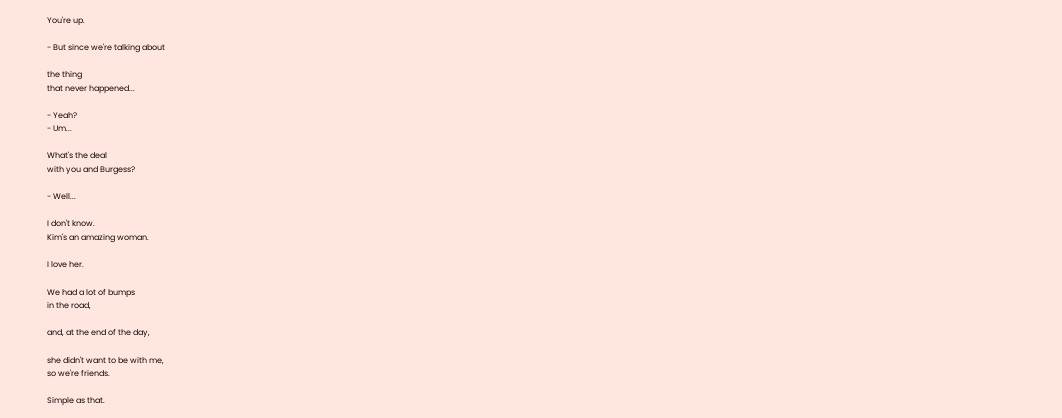You're up.

- But since we're talking about

the thing
that never happened...

- Yeah?
- Um...

What's the deal
with you and Burgess?

- Well...

I don't know.
Kim's an amazing woman.

I love her.

We had a lot of bumps
in the road,

and, at the end of the day,

she didn't want to be with me,
so we're friends.

Simple as that.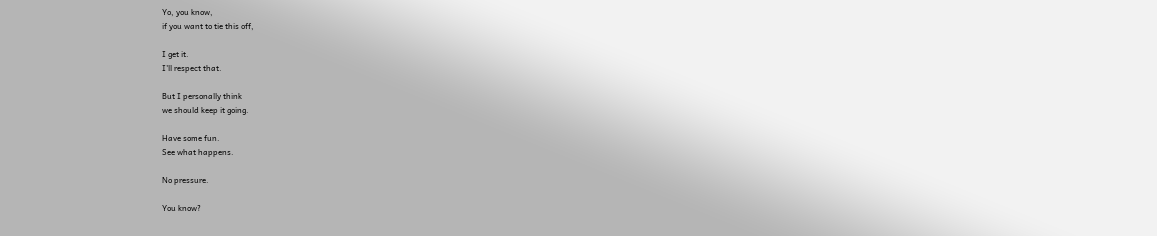Yo, you know,
if you want to tie this off,

I get it.
I'll respect that.

But I personally think
we should keep it going.

Have some fun.
See what happens.

No pressure.

You know?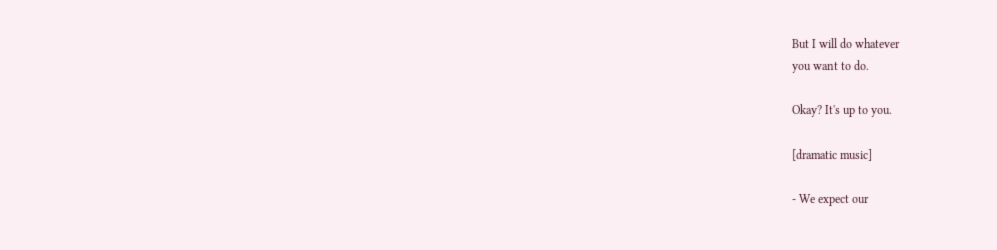But I will do whatever
you want to do.

Okay? It's up to you.

[dramatic music]

- We expect our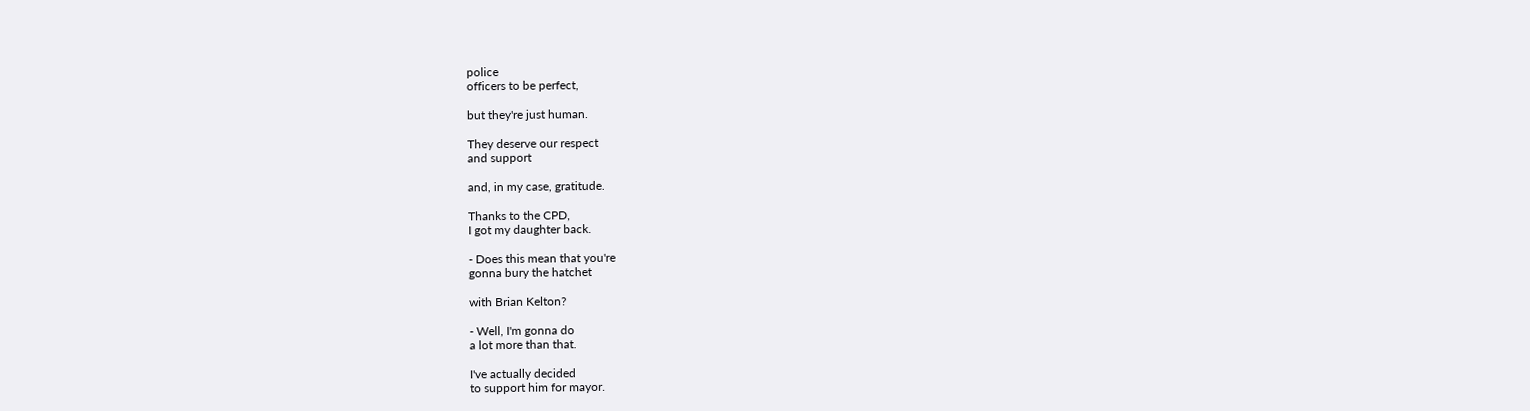police
officers to be perfect,

but they're just human.

They deserve our respect
and support

and, in my case, gratitude.

Thanks to the CPD,
I got my daughter back.

- Does this mean that you're
gonna bury the hatchet

with Brian Kelton?

- Well, I'm gonna do
a lot more than that.

I've actually decided
to support him for mayor.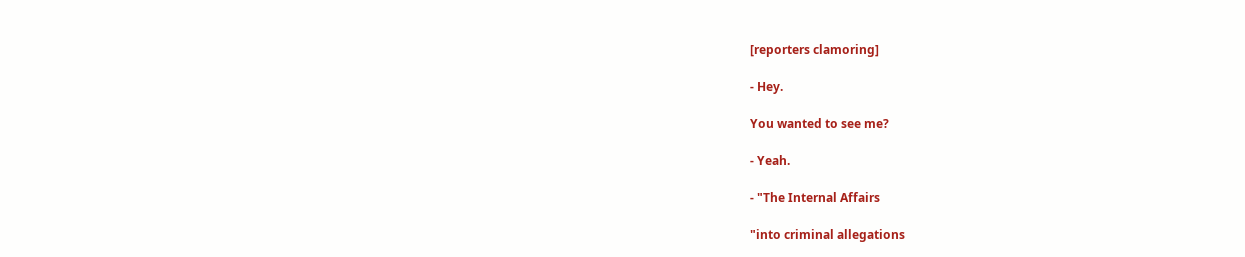[reporters clamoring]

- Hey.

You wanted to see me?

- Yeah.

- "The Internal Affairs

"into criminal allegations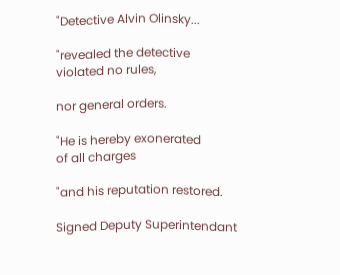"Detective Alvin Olinsky...

"revealed the detective
violated no rules,

nor general orders.

"He is hereby exonerated
of all charges

"and his reputation restored.

Signed Deputy Superintendant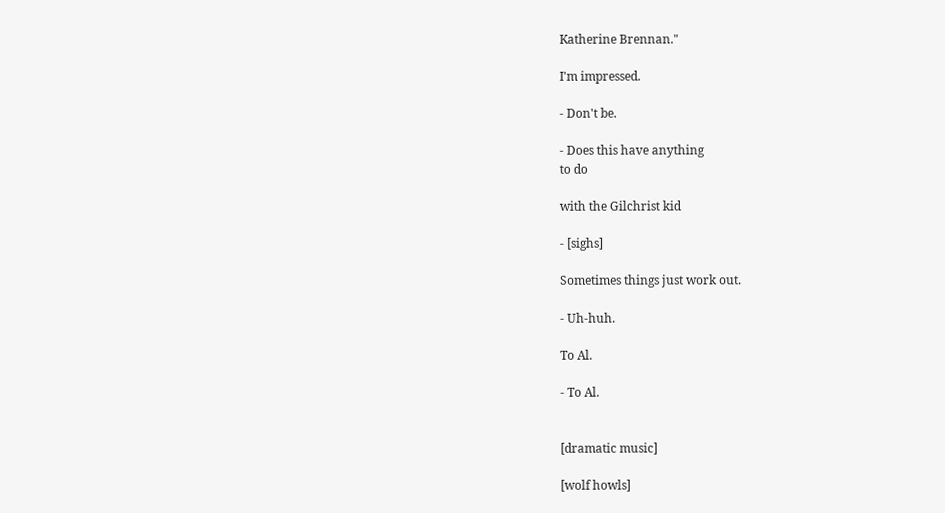Katherine Brennan."

I'm impressed.

- Don't be.

- Does this have anything
to do

with the Gilchrist kid

- [sighs]

Sometimes things just work out.

- Uh-huh.

To Al.

- To Al.


[dramatic music]

[wolf howls]